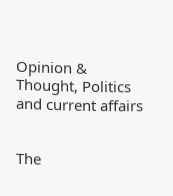Opinion & Thought, Politics and current affairs


The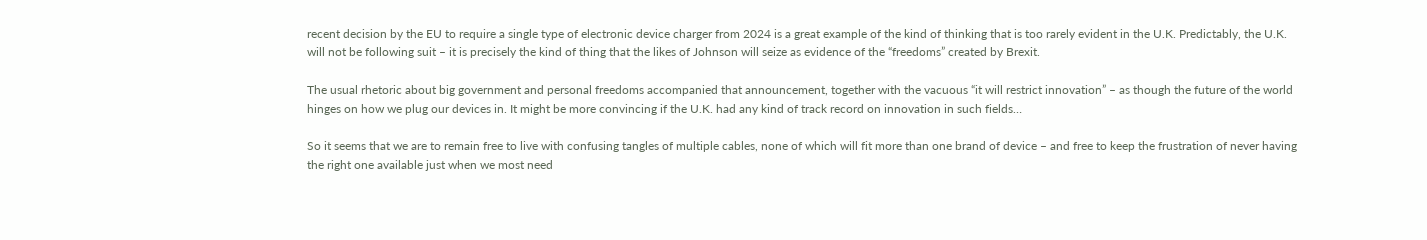recent decision by the EU to require a single type of electronic device charger from 2024 is a great example of the kind of thinking that is too rarely evident in the U.K. Predictably, the U.K. will not be following suit – it is precisely the kind of thing that the likes of Johnson will seize as evidence of the “freedoms” created by Brexit.

The usual rhetoric about big government and personal freedoms accompanied that announcement, together with the vacuous “it will restrict innovation” – as though the future of the world hinges on how we plug our devices in. It might be more convincing if the U.K. had any kind of track record on innovation in such fields…

So it seems that we are to remain free to live with confusing tangles of multiple cables, none of which will fit more than one brand of device – and free to keep the frustration of never having the right one available just when we most need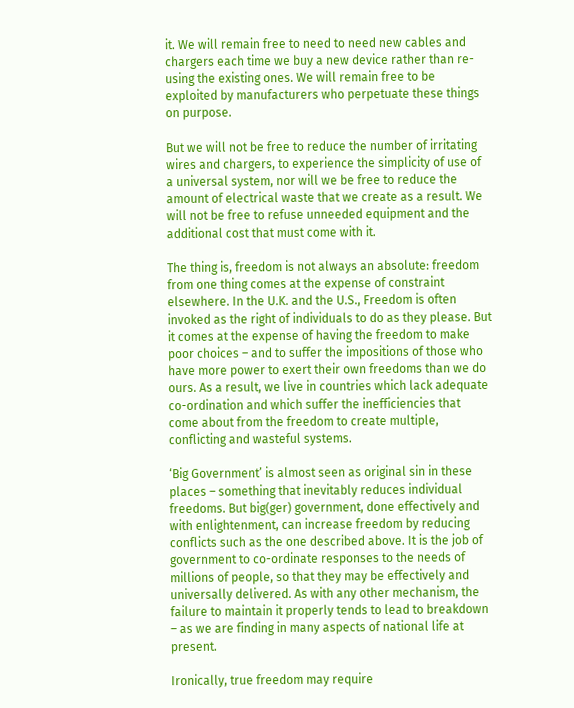it. We will remain free to need to need new cables and chargers each time we buy a new device rather than re-using the existing ones. We will remain free to be exploited by manufacturers who perpetuate these things on purpose.

But we will not be free to reduce the number of irritating wires and chargers, to experience the simplicity of use of a universal system, nor will we be free to reduce the amount of electrical waste that we create as a result. We will not be free to refuse unneeded equipment and the additional cost that must come with it.

The thing is, freedom is not always an absolute: freedom from one thing comes at the expense of constraint elsewhere. In the U.K. and the U.S., Freedom is often invoked as the right of individuals to do as they please. But it comes at the expense of having the freedom to make poor choices – and to suffer the impositions of those who have more power to exert their own freedoms than we do ours. As a result, we live in countries which lack adequate co-ordination and which suffer the inefficiencies that come about from the freedom to create multiple, conflicting and wasteful systems.

‘Big Government’ is almost seen as original sin in these places – something that inevitably reduces individual freedoms. But big(ger) government, done effectively and with enlightenment, can increase freedom by reducing conflicts such as the one described above. It is the job of government to co-ordinate responses to the needs of millions of people, so that they may be effectively and universally delivered. As with any other mechanism, the failure to maintain it properly tends to lead to breakdown – as we are finding in many aspects of national life at present.

Ironically, true freedom may require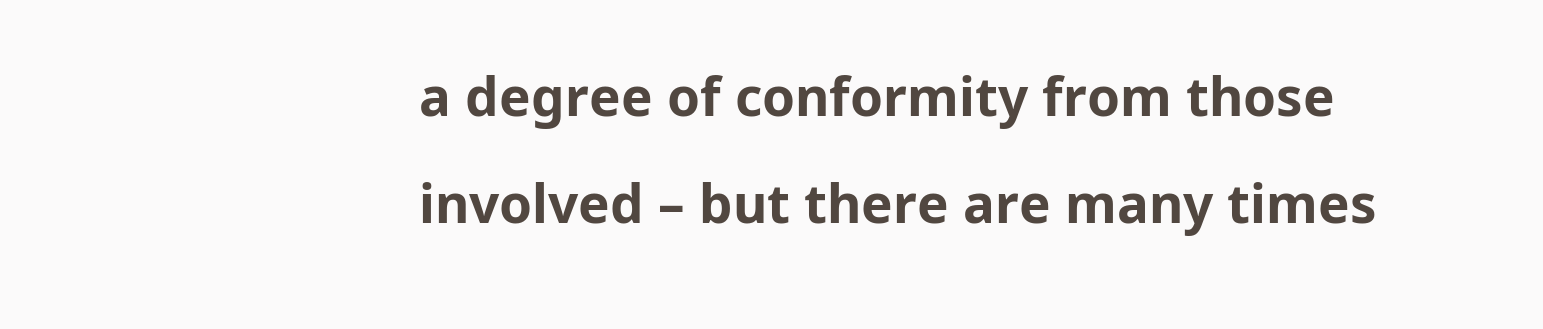a degree of conformity from those involved – but there are many times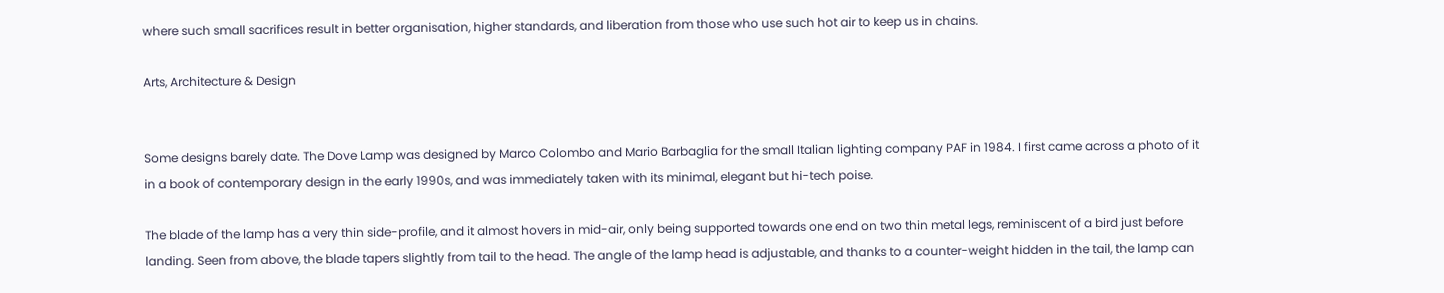where such small sacrifices result in better organisation, higher standards, and liberation from those who use such hot air to keep us in chains.

Arts, Architecture & Design


Some designs barely date. The Dove Lamp was designed by Marco Colombo and Mario Barbaglia for the small Italian lighting company PAF in 1984. I first came across a photo of it in a book of contemporary design in the early 1990s, and was immediately taken with its minimal, elegant but hi-tech poise.

The blade of the lamp has a very thin side-profile, and it almost hovers in mid-air, only being supported towards one end on two thin metal legs, reminiscent of a bird just before landing. Seen from above, the blade tapers slightly from tail to the head. The angle of the lamp head is adjustable, and thanks to a counter-weight hidden in the tail, the lamp can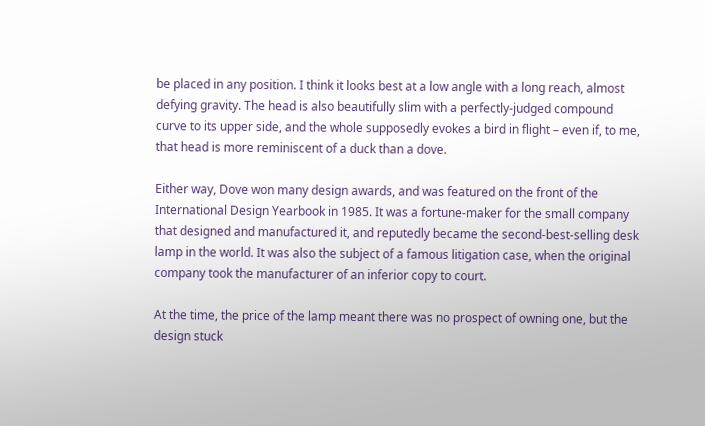be placed in any position. I think it looks best at a low angle with a long reach, almost defying gravity. The head is also beautifully slim with a perfectly-judged compound curve to its upper side, and the whole supposedly evokes a bird in flight – even if, to me, that head is more reminiscent of a duck than a dove.

Either way, Dove won many design awards, and was featured on the front of the International Design Yearbook in 1985. It was a fortune-maker for the small company that designed and manufactured it, and reputedly became the second-best-selling desk lamp in the world. It was also the subject of a famous litigation case, when the original company took the manufacturer of an inferior copy to court.

At the time, the price of the lamp meant there was no prospect of owning one, but the design stuck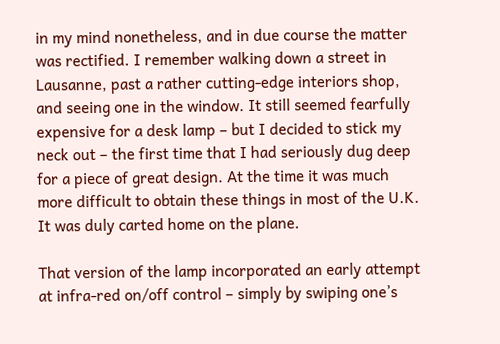in my mind nonetheless, and in due course the matter was rectified. I remember walking down a street in Lausanne, past a rather cutting-edge interiors shop, and seeing one in the window. It still seemed fearfully expensive for a desk lamp – but I decided to stick my neck out – the first time that I had seriously dug deep for a piece of great design. At the time it was much more difficult to obtain these things in most of the U.K. It was duly carted home on the plane.

That version of the lamp incorporated an early attempt at infra-red on/off control – simply by swiping one’s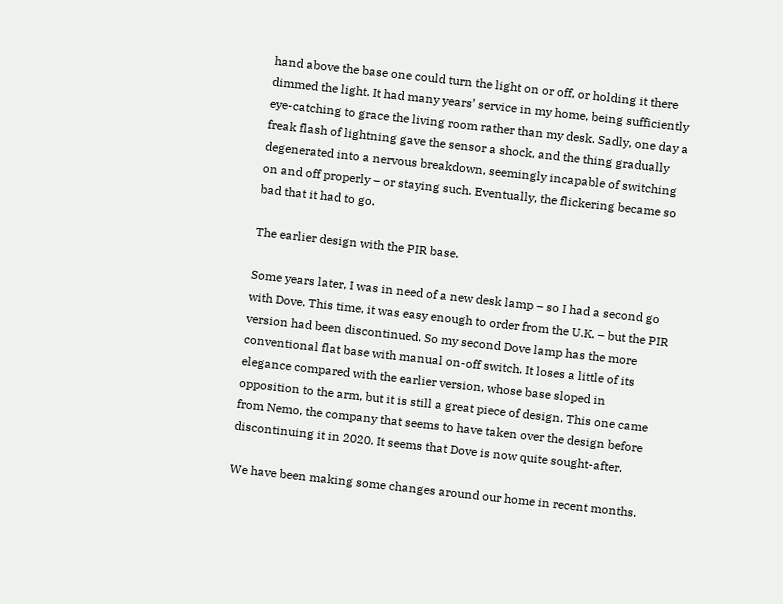hand above the base one could turn the light on or off, or holding it there dimmed the light. It had many years’ service in my home, being sufficiently eye-catching to grace the living room rather than my desk. Sadly, one day a freak flash of lightning gave the sensor a shock, and the thing gradually degenerated into a nervous breakdown, seemingly incapable of switching on and off properly – or staying such. Eventually, the flickering became so bad that it had to go.

The earlier design with the PIR base.

Some years later, I was in need of a new desk lamp – so I had a second go with Dove. This time, it was easy enough to order from the U.K. – but the PIR version had been discontinued. So my second Dove lamp has the more conventional flat base with manual on-off switch. It loses a little of its elegance compared with the earlier version, whose base sloped in opposition to the arm, but it is still a great piece of design. This one came from Nemo, the company that seems to have taken over the design before discontinuing it in 2020. It seems that Dove is now quite sought-after.

We have been making some changes around our home in recent months.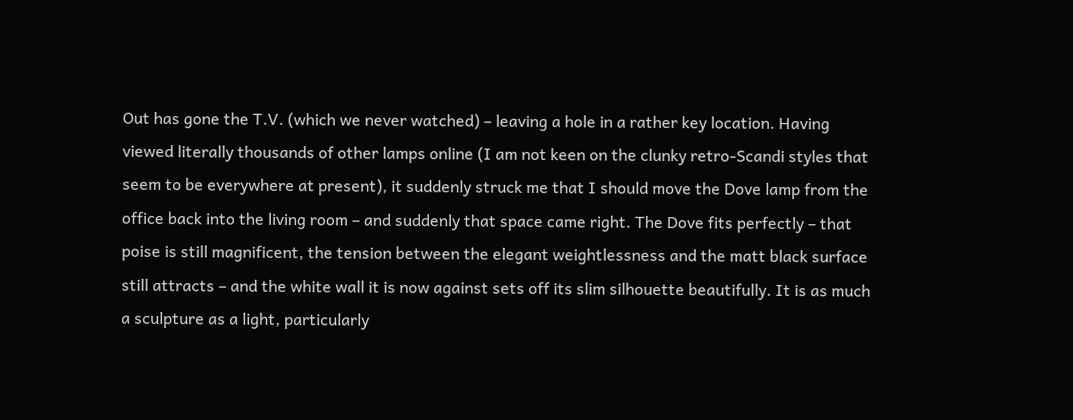Out has gone the T.V. (which we never watched) – leaving a hole in a rather key location. Having viewed literally thousands of other lamps online (I am not keen on the clunky retro-Scandi styles that seem to be everywhere at present), it suddenly struck me that I should move the Dove lamp from the office back into the living room – and suddenly that space came right. The Dove fits perfectly – that poise is still magnificent, the tension between the elegant weightlessness and the matt black surface still attracts – and the white wall it is now against sets off its slim silhouette beautifully. It is as much a sculpture as a light, particularly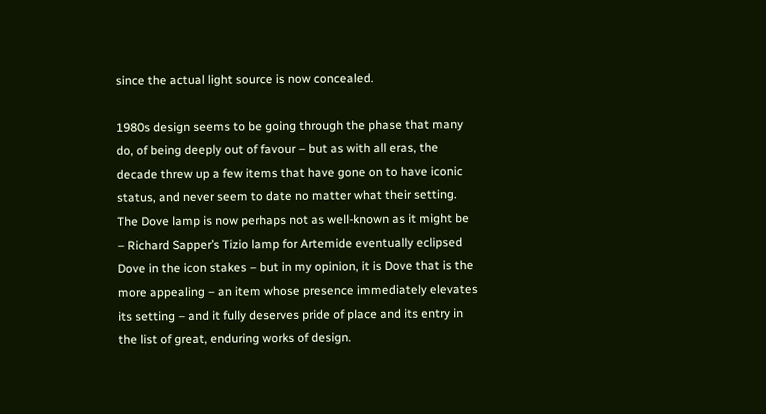since the actual light source is now concealed.

1980s design seems to be going through the phase that many do, of being deeply out of favour – but as with all eras, the decade threw up a few items that have gone on to have iconic status, and never seem to date no matter what their setting. The Dove lamp is now perhaps not as well-known as it might be – Richard Sapper’s Tizio lamp for Artemide eventually eclipsed Dove in the icon stakes – but in my opinion, it is Dove that is the more appealing – an item whose presence immediately elevates its setting – and it fully deserves pride of place and its entry in the list of great, enduring works of design.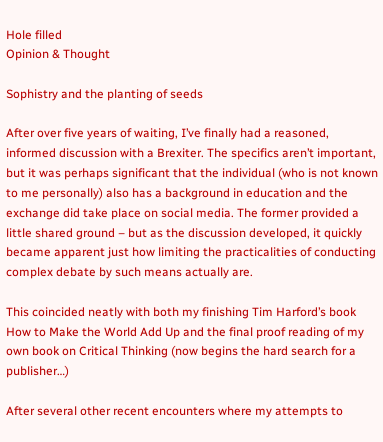Hole filled
Opinion & Thought

Sophistry and the planting of seeds

After over five years of waiting, I’ve finally had a reasoned, informed discussion with a Brexiter. The specifics aren’t important, but it was perhaps significant that the individual (who is not known to me personally) also has a background in education and the exchange did take place on social media. The former provided a little shared ground – but as the discussion developed, it quickly became apparent just how limiting the practicalities of conducting complex debate by such means actually are.

This coincided neatly with both my finishing Tim Harford’s book How to Make the World Add Up and the final proof reading of my own book on Critical Thinking (now begins the hard search for a publisher…)

After several other recent encounters where my attempts to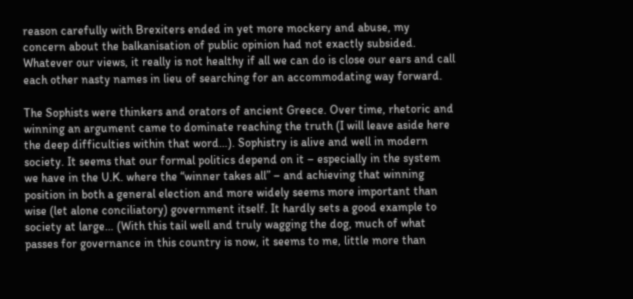reason carefully with Brexiters ended in yet more mockery and abuse, my concern about the balkanisation of public opinion had not exactly subsided. Whatever our views, it really is not healthy if all we can do is close our ears and call each other nasty names in lieu of searching for an accommodating way forward.

The Sophists were thinkers and orators of ancient Greece. Over time, rhetoric and winning an argument came to dominate reaching the truth (I will leave aside here the deep difficulties within that word…). Sophistry is alive and well in modern society. It seems that our formal politics depend on it – especially in the system we have in the U.K. where the “winner takes all” – and achieving that winning position in both a general election and more widely seems more important than wise (let alone conciliatory) government itself. It hardly sets a good example to society at large… (With this tail well and truly wagging the dog, much of what passes for governance in this country is now, it seems to me, little more than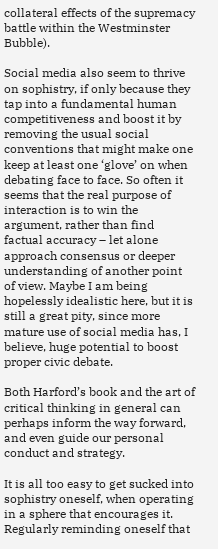collateral effects of the supremacy battle within the Westminster Bubble).

Social media also seem to thrive on sophistry, if only because they tap into a fundamental human competitiveness and boost it by removing the usual social conventions that might make one keep at least one ‘glove’ on when debating face to face. So often it seems that the real purpose of interaction is to win the argument, rather than find factual accuracy – let alone approach consensus or deeper understanding of another point of view. Maybe I am being hopelessly idealistic here, but it is still a great pity, since more mature use of social media has, I believe, huge potential to boost proper civic debate.

Both Harford’s book and the art of critical thinking in general can perhaps inform the way forward, and even guide our personal conduct and strategy.

It is all too easy to get sucked into sophistry oneself, when operating in a sphere that encourages it. Regularly reminding oneself that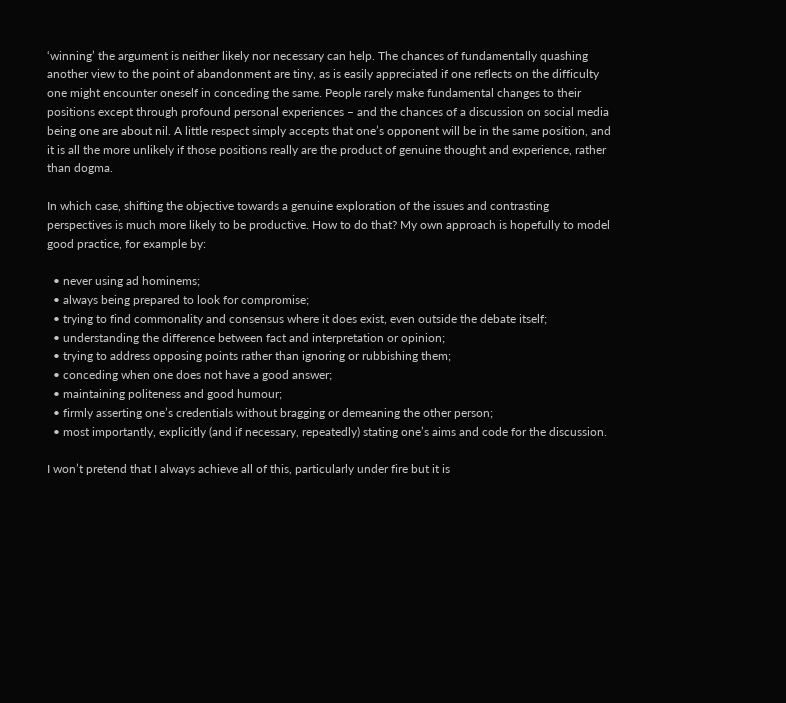‘winning’ the argument is neither likely nor necessary can help. The chances of fundamentally quashing another view to the point of abandonment are tiny, as is easily appreciated if one reflects on the difficulty one might encounter oneself in conceding the same. People rarely make fundamental changes to their positions except through profound personal experiences – and the chances of a discussion on social media being one are about nil. A little respect simply accepts that one’s opponent will be in the same position, and it is all the more unlikely if those positions really are the product of genuine thought and experience, rather than dogma.

In which case, shifting the objective towards a genuine exploration of the issues and contrasting perspectives is much more likely to be productive. How to do that? My own approach is hopefully to model good practice, for example by:

  • never using ad hominems;
  • always being prepared to look for compromise;
  • trying to find commonality and consensus where it does exist, even outside the debate itself;
  • understanding the difference between fact and interpretation or opinion;
  • trying to address opposing points rather than ignoring or rubbishing them;
  • conceding when one does not have a good answer;
  • maintaining politeness and good humour;
  • firmly asserting one’s credentials without bragging or demeaning the other person;
  • most importantly, explicitly (and if necessary, repeatedly) stating one’s aims and code for the discussion.

I won’t pretend that I always achieve all of this, particularly under fire but it is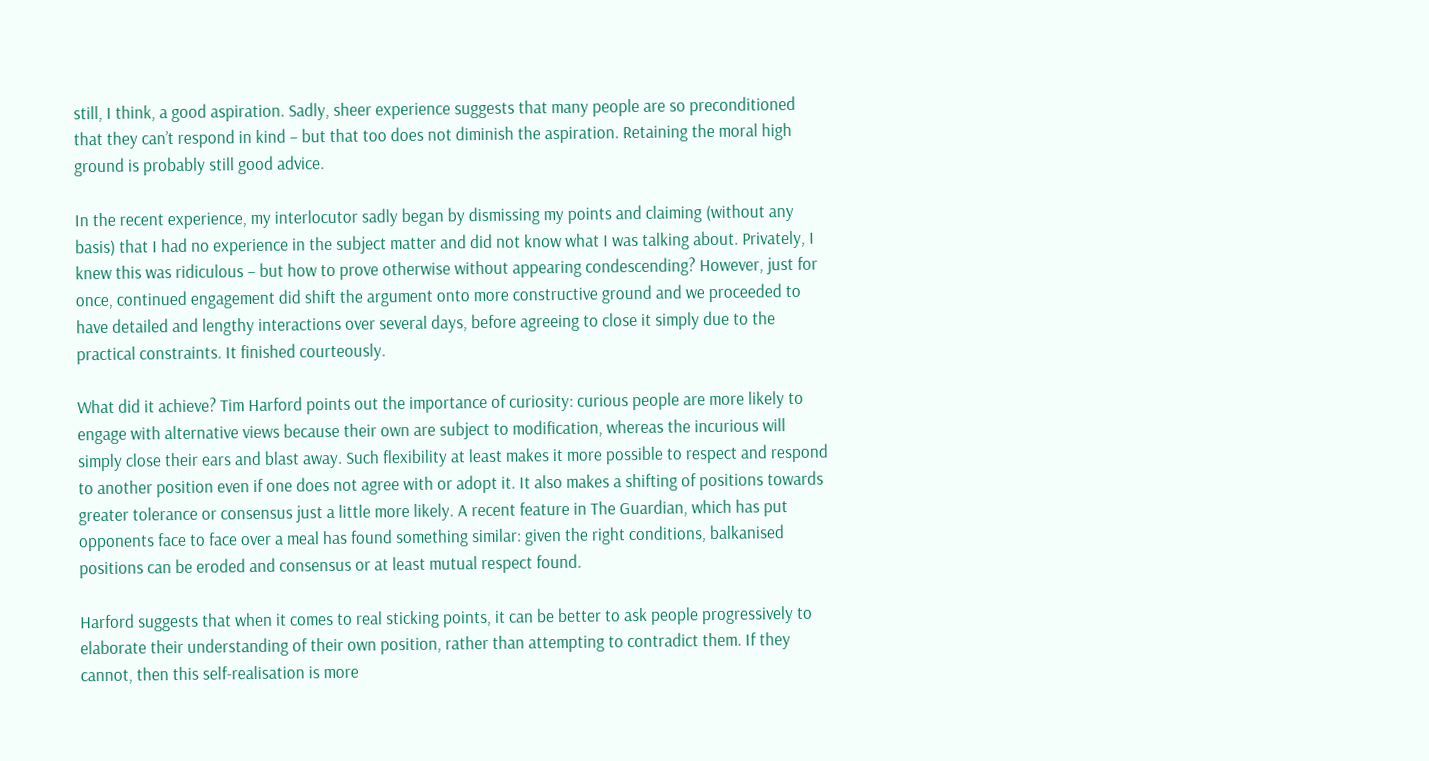still, I think, a good aspiration. Sadly, sheer experience suggests that many people are so preconditioned that they can’t respond in kind – but that too does not diminish the aspiration. Retaining the moral high ground is probably still good advice.

In the recent experience, my interlocutor sadly began by dismissing my points and claiming (without any basis) that I had no experience in the subject matter and did not know what I was talking about. Privately, I knew this was ridiculous – but how to prove otherwise without appearing condescending? However, just for once, continued engagement did shift the argument onto more constructive ground and we proceeded to have detailed and lengthy interactions over several days, before agreeing to close it simply due to the practical constraints. It finished courteously.

What did it achieve? Tim Harford points out the importance of curiosity: curious people are more likely to engage with alternative views because their own are subject to modification, whereas the incurious will simply close their ears and blast away. Such flexibility at least makes it more possible to respect and respond to another position even if one does not agree with or adopt it. It also makes a shifting of positions towards greater tolerance or consensus just a little more likely. A recent feature in The Guardian, which has put opponents face to face over a meal has found something similar: given the right conditions, balkanised positions can be eroded and consensus or at least mutual respect found.

Harford suggests that when it comes to real sticking points, it can be better to ask people progressively to elaborate their understanding of their own position, rather than attempting to contradict them. If they cannot, then this self-realisation is more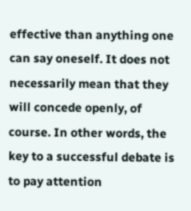effective than anything one can say oneself. It does not necessarily mean that they will concede openly, of course. In other words, the key to a successful debate is to pay attention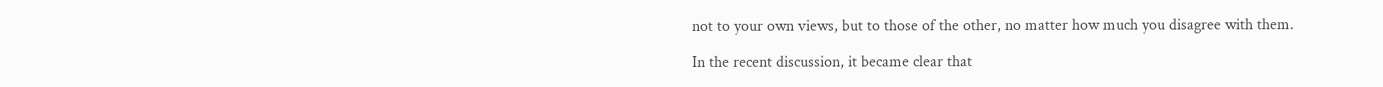not to your own views, but to those of the other, no matter how much you disagree with them.

In the recent discussion, it became clear that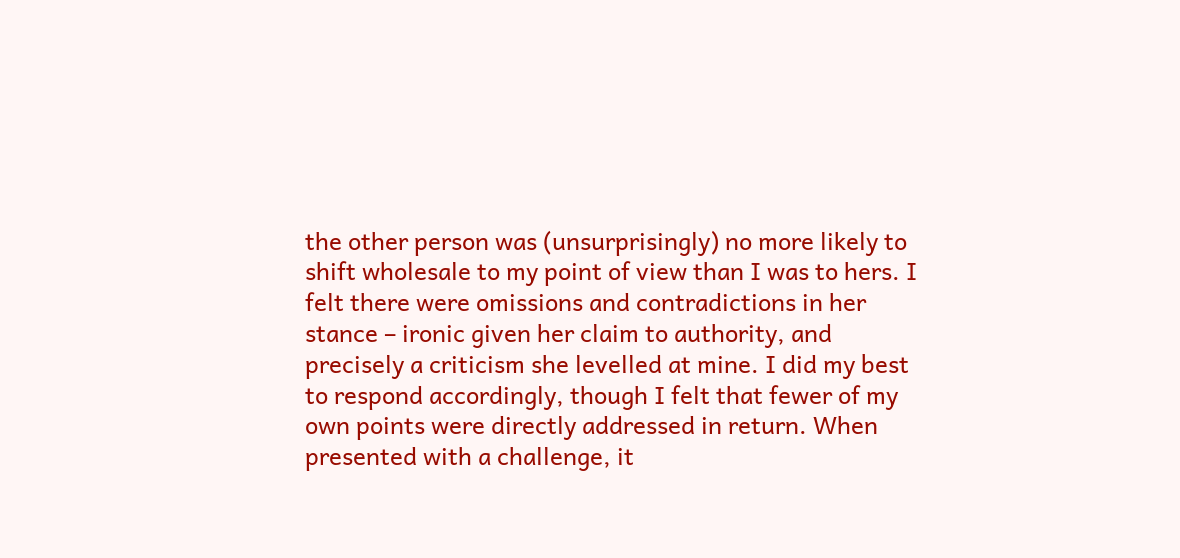the other person was (unsurprisingly) no more likely to shift wholesale to my point of view than I was to hers. I felt there were omissions and contradictions in her stance – ironic given her claim to authority, and precisely a criticism she levelled at mine. I did my best to respond accordingly, though I felt that fewer of my own points were directly addressed in return. When presented with a challenge, it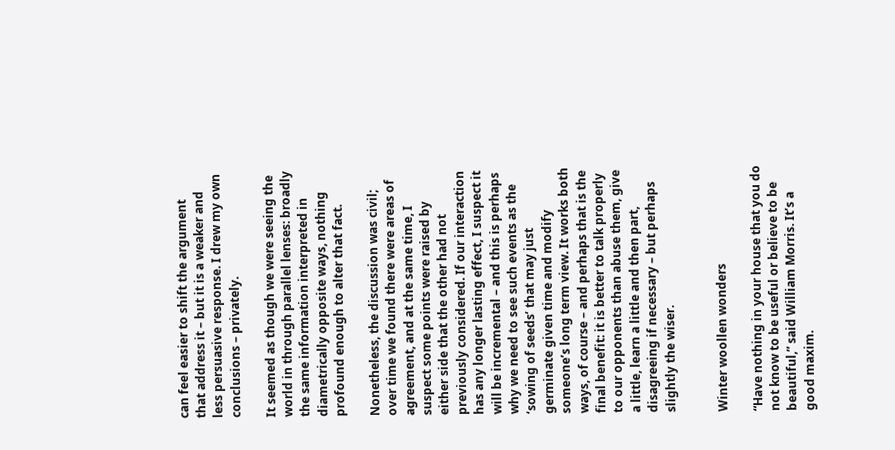can feel easier to shift the argument that address it – but it is a weaker and less persuasive response. I drew my own conclusions – privately.

It seemed as though we were seeing the world in through parallel lenses: broadly the same information interpreted in diametrically opposite ways, nothing profound enough to alter that fact.

Nonetheless, the discussion was civil; over time we found there were areas of agreement, and at the same time, I suspect some points were raised by either side that the other had not previously considered. If our interaction has any longer lasting effect, I suspect it will be incremental – and this is perhaps why we need to see such events as the ‘sowing of seeds’ that may just germinate given time and modify someone’s long term view. It works both ways, of course – and perhaps that is the final benefit: it is better to talk properly to our opponents than abuse them, give a little, learn a little and then part, disagreeing if necessary – but perhaps slightly the wiser.


Winter woollen wonders

“Have nothing in your house that you do not know to be useful or believe to be beautiful,” said William Morris. It’s a good maxim.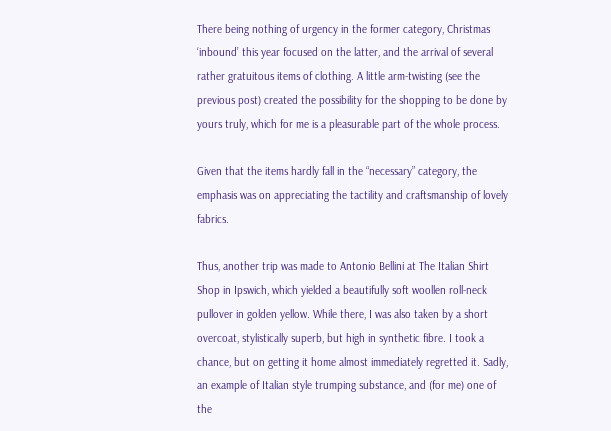There being nothing of urgency in the former category, Christmas ‘inbound’ this year focused on the latter, and the arrival of several rather gratuitous items of clothing. A little arm-twisting (see the previous post) created the possibility for the shopping to be done by yours truly, which for me is a pleasurable part of the whole process.

Given that the items hardly fall in the “necessary” category, the emphasis was on appreciating the tactility and craftsmanship of lovely fabrics.

Thus, another trip was made to Antonio Bellini at The Italian Shirt Shop in Ipswich, which yielded a beautifully soft woollen roll-neck pullover in golden yellow. While there, I was also taken by a short overcoat, stylistically superb, but high in synthetic fibre. I took a chance, but on getting it home almost immediately regretted it. Sadly, an example of Italian style trumping substance, and (for me) one of the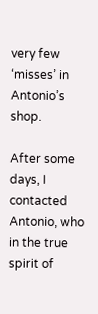very few ‘misses’ in Antonio’s shop.

After some days, I contacted Antonio, who in the true spirit of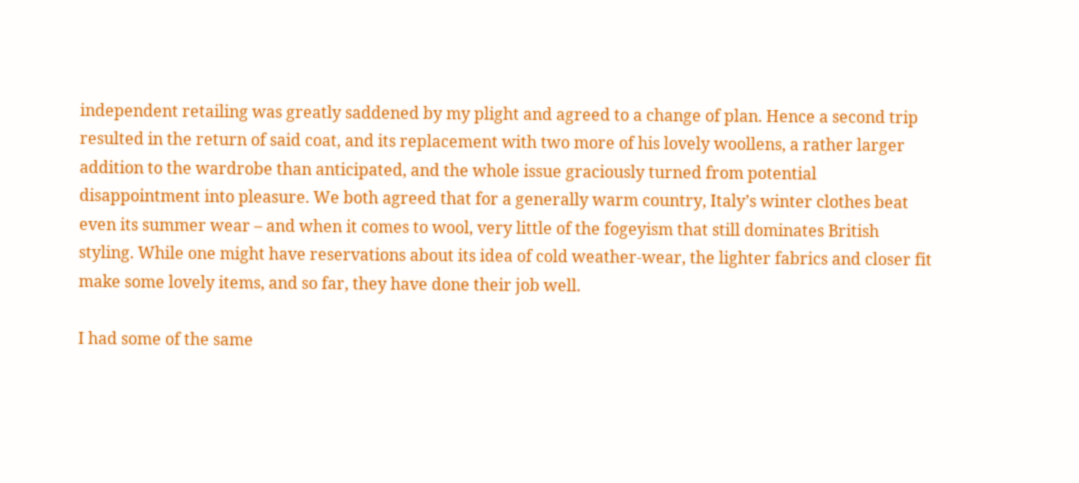independent retailing was greatly saddened by my plight and agreed to a change of plan. Hence a second trip resulted in the return of said coat, and its replacement with two more of his lovely woollens, a rather larger addition to the wardrobe than anticipated, and the whole issue graciously turned from potential disappointment into pleasure. We both agreed that for a generally warm country, Italy’s winter clothes beat even its summer wear – and when it comes to wool, very little of the fogeyism that still dominates British styling. While one might have reservations about its idea of cold weather-wear, the lighter fabrics and closer fit make some lovely items, and so far, they have done their job well.

I had some of the same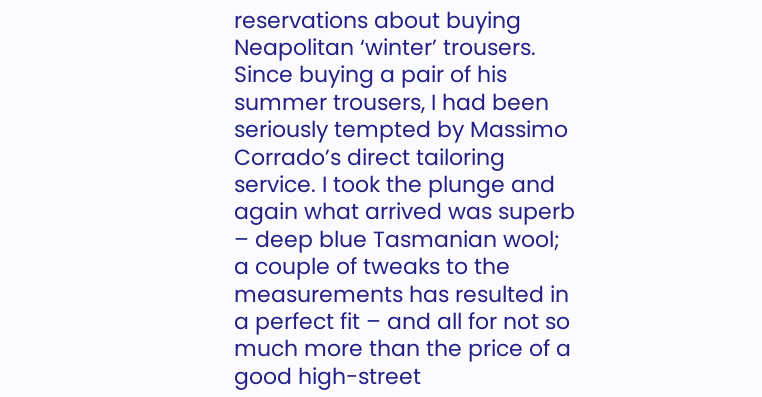reservations about buying Neapolitan ‘winter’ trousers. Since buying a pair of his summer trousers, I had been seriously tempted by Massimo Corrado’s direct tailoring service. I took the plunge and again what arrived was superb – deep blue Tasmanian wool; a couple of tweaks to the measurements has resulted in a perfect fit – and all for not so much more than the price of a good high-street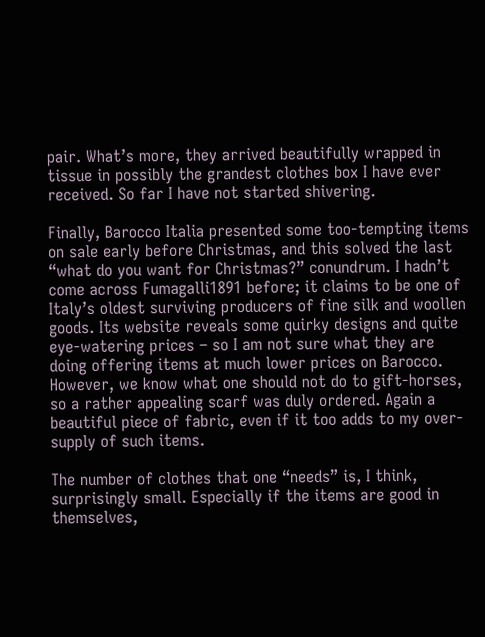pair. What’s more, they arrived beautifully wrapped in tissue in possibly the grandest clothes box I have ever received. So far I have not started shivering.

Finally, Barocco Italia presented some too-tempting items on sale early before Christmas, and this solved the last “what do you want for Christmas?” conundrum. I hadn’t come across Fumagalli1891 before; it claims to be one of Italy’s oldest surviving producers of fine silk and woollen goods. Its website reveals some quirky designs and quite eye-watering prices – so I am not sure what they are doing offering items at much lower prices on Barocco. However, we know what one should not do to gift-horses, so a rather appealing scarf was duly ordered. Again a beautiful piece of fabric, even if it too adds to my over-supply of such items.

The number of clothes that one “needs” is, I think, surprisingly small. Especially if the items are good in themselves,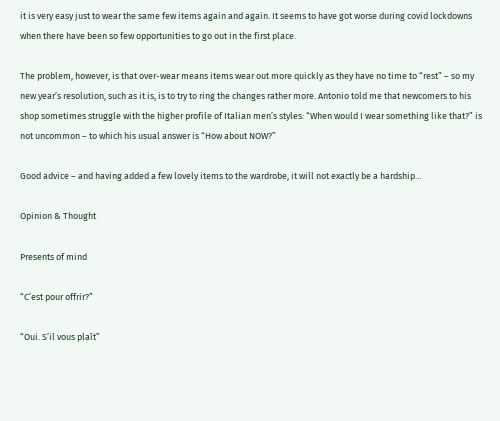it is very easy just to wear the same few items again and again. It seems to have got worse during covid lockdowns when there have been so few opportunities to go out in the first place.

The problem, however, is that over-wear means items wear out more quickly as they have no time to “rest” – so my new year’s resolution, such as it is, is to try to ring the changes rather more. Antonio told me that newcomers to his shop sometimes struggle with the higher profile of Italian men’s styles: “When would I wear something like that?” is not uncommon – to which his usual answer is “How about NOW?”

Good advice – and having added a few lovely items to the wardrobe, it will not exactly be a hardship…

Opinion & Thought

Presents of mind

“C’est pour offrir?”

“Oui. S’il vous plaît”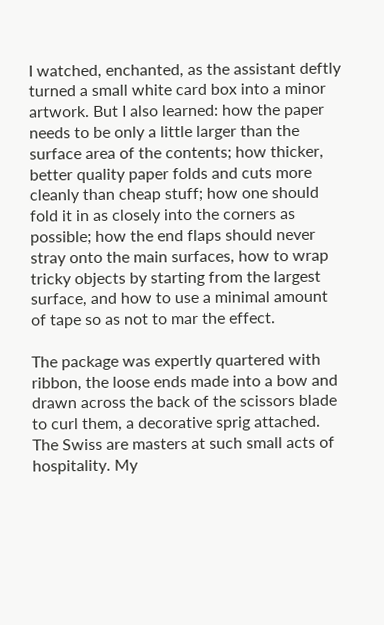I watched, enchanted, as the assistant deftly turned a small white card box into a minor artwork. But I also learned: how the paper needs to be only a little larger than the surface area of the contents; how thicker, better quality paper folds and cuts more cleanly than cheap stuff; how one should fold it in as closely into the corners as possible; how the end flaps should never stray onto the main surfaces, how to wrap tricky objects by starting from the largest surface, and how to use a minimal amount of tape so as not to mar the effect.

The package was expertly quartered with ribbon, the loose ends made into a bow and drawn across the back of the scissors blade to curl them, a decorative sprig attached. The Swiss are masters at such small acts of hospitality. My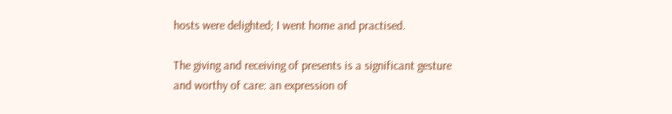hosts were delighted; I went home and practised.

The giving and receiving of presents is a significant gesture and worthy of care: an expression of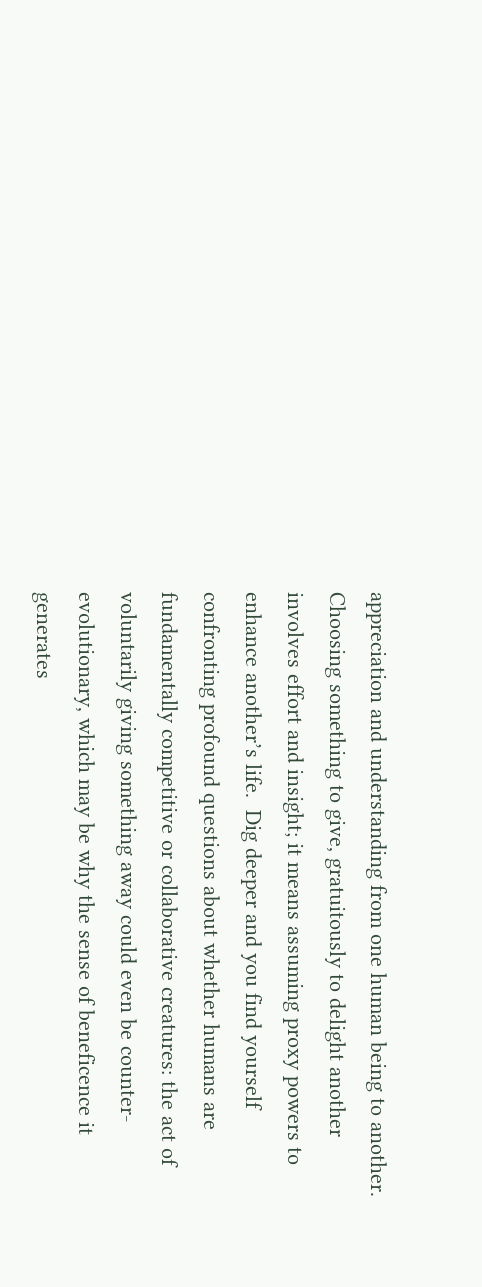appreciation and understanding from one human being to another. Choosing something to give, gratuitously to delight another involves effort and insight; it means assuming proxy powers to enhance another’s life.  Dig deeper and you find yourself confronting profound questions about whether humans are fundamentally competitive or collaborative creatures: the act of voluntarily giving something away could even be counter-evolutionary, which may be why the sense of beneficence it generates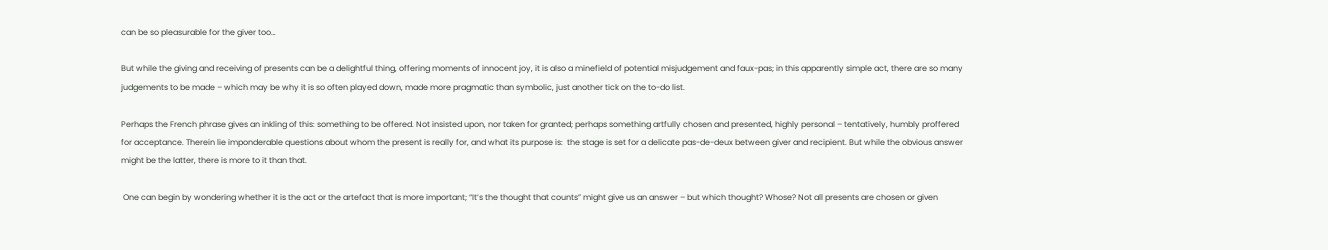can be so pleasurable for the giver too…

But while the giving and receiving of presents can be a delightful thing, offering moments of innocent joy, it is also a minefield of potential misjudgement and faux-pas; in this apparently simple act, there are so many judgements to be made – which may be why it is so often played down, made more pragmatic than symbolic, just another tick on the to-do list.

Perhaps the French phrase gives an inkling of this: something to be offered. Not insisted upon, nor taken for granted; perhaps something artfully chosen and presented, highly personal – tentatively, humbly proffered for acceptance. Therein lie imponderable questions about whom the present is really for, and what its purpose is:  the stage is set for a delicate pas-de-deux between giver and recipient. But while the obvious answer might be the latter, there is more to it than that.

 One can begin by wondering whether it is the act or the artefact that is more important; “It’s the thought that counts” might give us an answer – but which thought? Whose? Not all presents are chosen or given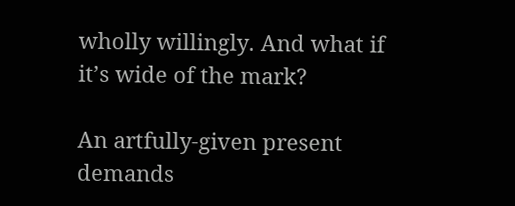wholly willingly. And what if it’s wide of the mark?

An artfully-given present demands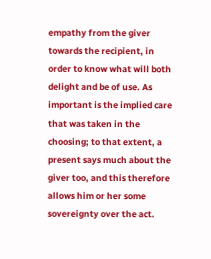empathy from the giver towards the recipient, in order to know what will both delight and be of use. As important is the implied care that was taken in the choosing; to that extent, a present says much about the giver too, and this therefore allows him or her some sovereignty over the act.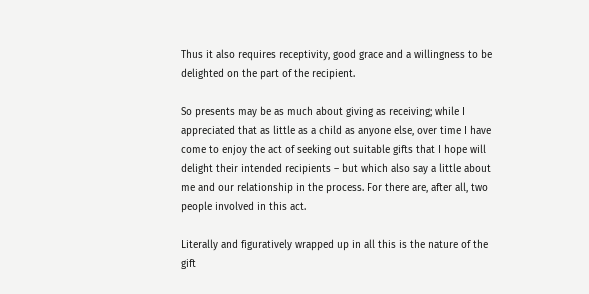Thus it also requires receptivity, good grace and a willingness to be delighted on the part of the recipient.

So presents may be as much about giving as receiving; while I appreciated that as little as a child as anyone else, over time I have come to enjoy the act of seeking out suitable gifts that I hope will delight their intended recipients – but which also say a little about me and our relationship in the process. For there are, after all, two people involved in this act.

Literally and figuratively wrapped up in all this is the nature of the gift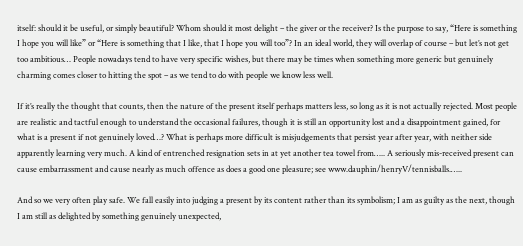itself: should it be useful, or simply beautiful? Whom should it most delight – the giver or the receiver? Is the purpose to say, “Here is something I hope you will like” or “Here is something that I like, that I hope you will too”? In an ideal world, they will overlap of course – but let’s not get too ambitious… People nowadays tend to have very specific wishes, but there may be times when something more generic but genuinely charming comes closer to hitting the spot – as we tend to do with people we know less well.

If it’s really the thought that counts, then the nature of the present itself perhaps matters less, so long as it is not actually rejected. Most people are realistic and tactful enough to understand the occasional failures, though it is still an opportunity lost and a disappointment gained, for what is a present if not genuinely loved…? What is perhaps more difficult is misjudgements that persist year after year, with neither side apparently learning very much. A kind of entrenched resignation sets in at yet another tea towel from….. A seriously mis-received present can cause embarrassment and cause nearly as much offence as does a good one pleasure; see www.dauphin/henryV/tennisballs.…..

And so we very often play safe. We fall easily into judging a present by its content rather than its symbolism; I am as guilty as the next, though I am still as delighted by something genuinely unexpected,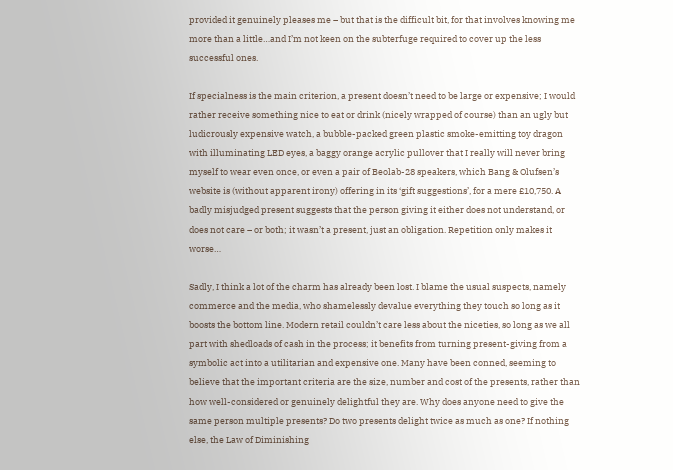provided it genuinely pleases me – but that is the difficult bit, for that involves knowing me more than a little…and I’m not keen on the subterfuge required to cover up the less successful ones.

If specialness is the main criterion, a present doesn’t need to be large or expensive; I would rather receive something nice to eat or drink (nicely wrapped of course) than an ugly but ludicrously expensive watch, a bubble-packed green plastic smoke-emitting toy dragon with illuminating LED eyes, a baggy orange acrylic pullover that I really will never bring myself to wear even once, or even a pair of Beolab-28 speakers, which Bang & Olufsen’s website is (without apparent irony) offering in its ‘gift suggestions’, for a mere £10,750. A badly misjudged present suggests that the person giving it either does not understand, or does not care – or both; it wasn’t a present, just an obligation. Repetition only makes it worse…

Sadly, I think a lot of the charm has already been lost. I blame the usual suspects, namely commerce and the media, who shamelessly devalue everything they touch so long as it boosts the bottom line. Modern retail couldn’t care less about the niceties, so long as we all part with shedloads of cash in the process; it benefits from turning present-giving from a symbolic act into a utilitarian and expensive one. Many have been conned, seeming to believe that the important criteria are the size, number and cost of the presents, rather than how well-considered or genuinely delightful they are. Why does anyone need to give the same person multiple presents? Do two presents delight twice as much as one? If nothing else, the Law of Diminishing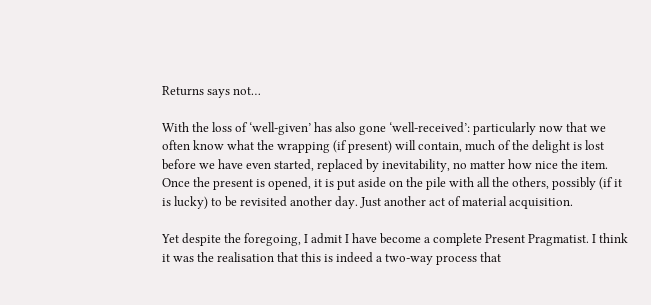Returns says not…

With the loss of ‘well-given’ has also gone ‘well-received’: particularly now that we often know what the wrapping (if present) will contain, much of the delight is lost before we have even started, replaced by inevitability, no matter how nice the item. Once the present is opened, it is put aside on the pile with all the others, possibly (if it is lucky) to be revisited another day. Just another act of material acquisition.

Yet despite the foregoing, I admit I have become a complete Present Pragmatist. I think it was the realisation that this is indeed a two-way process that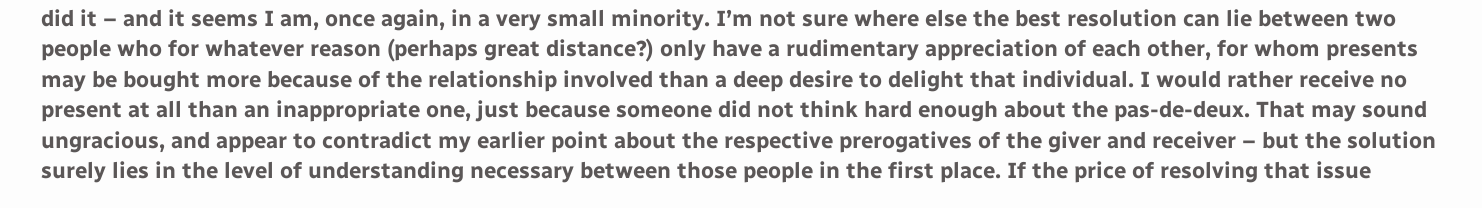did it – and it seems I am, once again, in a very small minority. I’m not sure where else the best resolution can lie between two people who for whatever reason (perhaps great distance?) only have a rudimentary appreciation of each other, for whom presents may be bought more because of the relationship involved than a deep desire to delight that individual. I would rather receive no present at all than an inappropriate one, just because someone did not think hard enough about the pas-de-deux. That may sound ungracious, and appear to contradict my earlier point about the respective prerogatives of the giver and receiver – but the solution surely lies in the level of understanding necessary between those people in the first place. If the price of resolving that issue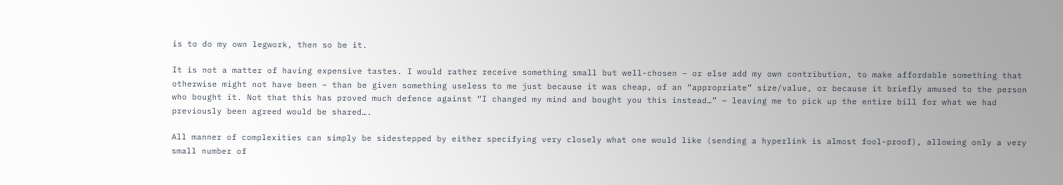is to do my own legwork, then so be it.

It is not a matter of having expensive tastes. I would rather receive something small but well-chosen – or else add my own contribution, to make affordable something that otherwise might not have been – than be given something useless to me just because it was cheap, of an “appropriate” size/value, or because it briefly amused to the person who bought it. Not that this has proved much defence against “I changed my mind and bought you this instead…” – leaving me to pick up the entire bill for what we had previously been agreed would be shared….

All manner of complexities can simply be sidestepped by either specifying very closely what one would like (sending a hyperlink is almost fool-proof), allowing only a very small number of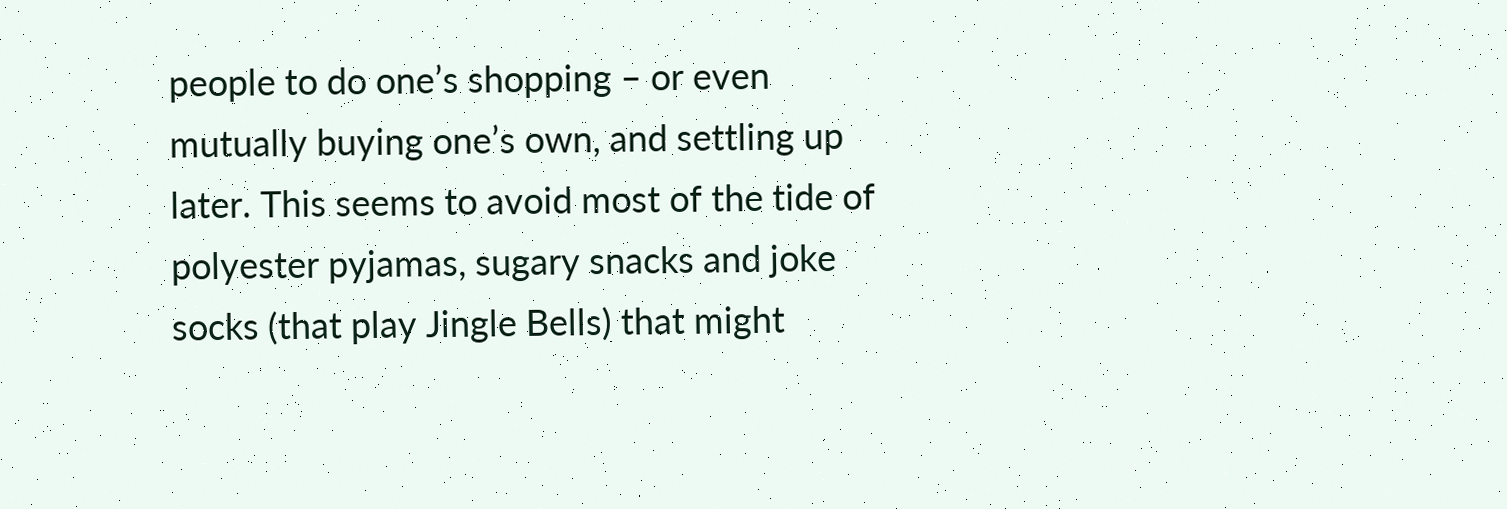people to do one’s shopping – or even mutually buying one’s own, and settling up later. This seems to avoid most of the tide of polyester pyjamas, sugary snacks and joke socks (that play Jingle Bells) that might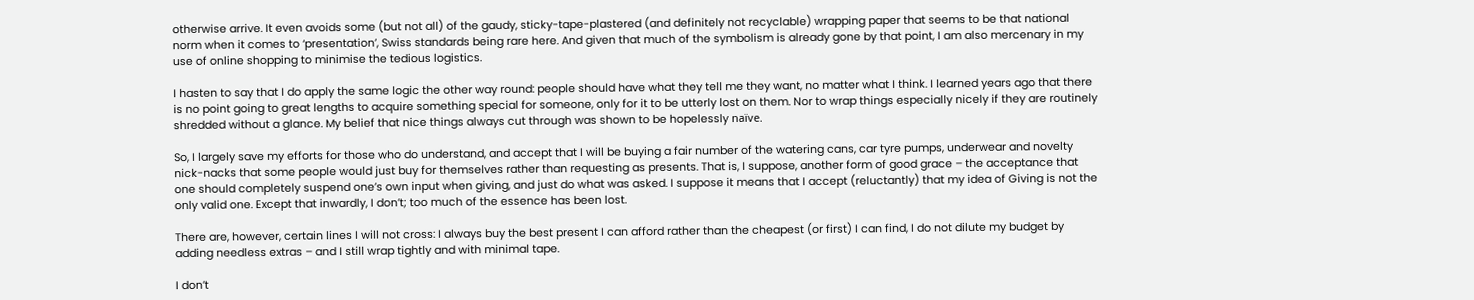otherwise arrive. It even avoids some (but not all) of the gaudy, sticky-tape-plastered (and definitely not recyclable) wrapping paper that seems to be that national norm when it comes to ‘presentation’, Swiss standards being rare here. And given that much of the symbolism is already gone by that point, I am also mercenary in my use of online shopping to minimise the tedious logistics.

I hasten to say that I do apply the same logic the other way round: people should have what they tell me they want, no matter what I think. I learned years ago that there is no point going to great lengths to acquire something special for someone, only for it to be utterly lost on them. Nor to wrap things especially nicely if they are routinely shredded without a glance. My belief that nice things always cut through was shown to be hopelessly naïve.

So, I largely save my efforts for those who do understand, and accept that I will be buying a fair number of the watering cans, car tyre pumps, underwear and novelty nick-nacks that some people would just buy for themselves rather than requesting as presents. That is, I suppose, another form of good grace – the acceptance that one should completely suspend one’s own input when giving, and just do what was asked. I suppose it means that I accept (reluctantly) that my idea of Giving is not the only valid one. Except that inwardly, I don’t; too much of the essence has been lost.

There are, however, certain lines I will not cross: I always buy the best present I can afford rather than the cheapest (or first) I can find, I do not dilute my budget by adding needless extras – and I still wrap tightly and with minimal tape.

I don’t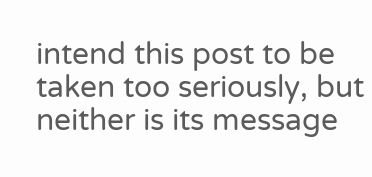intend this post to be taken too seriously, but neither is its message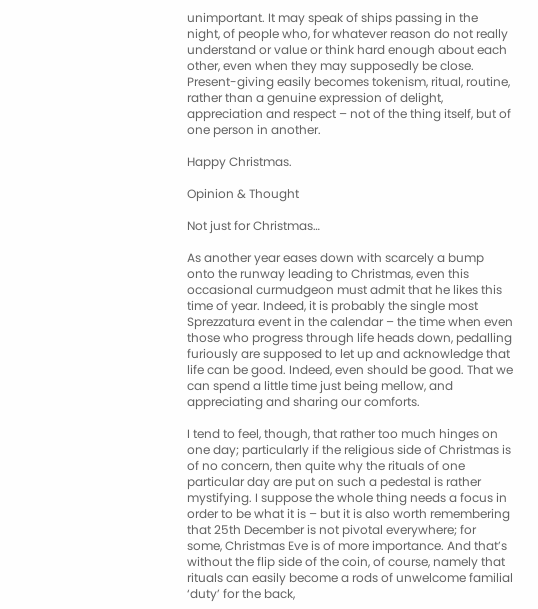unimportant. It may speak of ships passing in the night, of people who, for whatever reason do not really understand or value or think hard enough about each other, even when they may supposedly be close. Present-giving easily becomes tokenism, ritual, routine, rather than a genuine expression of delight, appreciation and respect – not of the thing itself, but of one person in another.

Happy Christmas.

Opinion & Thought

Not just for Christmas…

As another year eases down with scarcely a bump onto the runway leading to Christmas, even this occasional curmudgeon must admit that he likes this time of year. Indeed, it is probably the single most Sprezzatura event in the calendar – the time when even those who progress through life heads down, pedalling furiously are supposed to let up and acknowledge that life can be good. Indeed, even should be good. That we can spend a little time just being mellow, and appreciating and sharing our comforts.

I tend to feel, though, that rather too much hinges on one day; particularly if the religious side of Christmas is of no concern, then quite why the rituals of one particular day are put on such a pedestal is rather mystifying. I suppose the whole thing needs a focus in order to be what it is – but it is also worth remembering that 25th December is not pivotal everywhere; for some, Christmas Eve is of more importance. And that’s without the flip side of the coin, of course, namely that rituals can easily become a rods of unwelcome familial ‘duty’ for the back,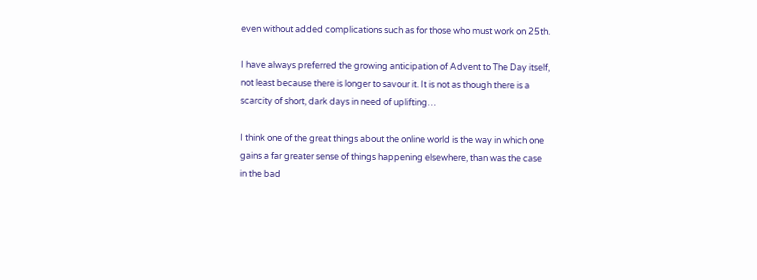even without added complications such as for those who must work on 25th.

I have always preferred the growing anticipation of Advent to The Day itself, not least because there is longer to savour it. It is not as though there is a scarcity of short, dark days in need of uplifting…

I think one of the great things about the online world is the way in which one gains a far greater sense of things happening elsewhere, than was the case in the bad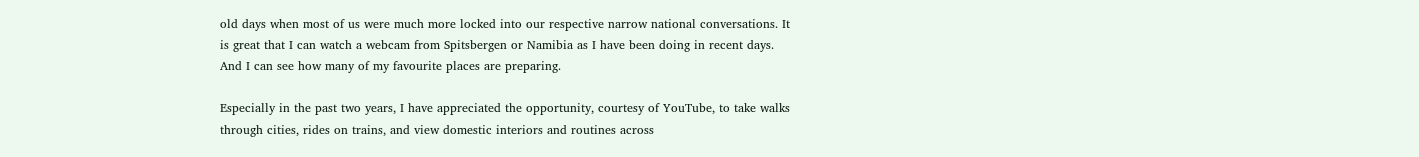old days when most of us were much more locked into our respective narrow national conversations. It is great that I can watch a webcam from Spitsbergen or Namibia as I have been doing in recent days. And I can see how many of my favourite places are preparing.

Especially in the past two years, I have appreciated the opportunity, courtesy of YouTube, to take walks through cities, rides on trains, and view domestic interiors and routines across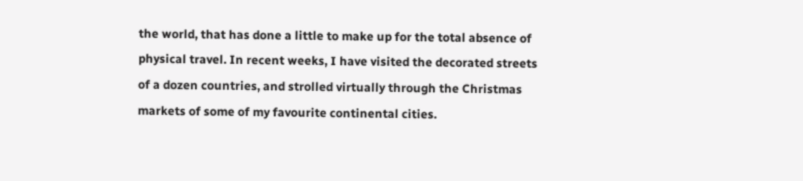the world, that has done a little to make up for the total absence of physical travel. In recent weeks, I have visited the decorated streets of a dozen countries, and strolled virtually through the Christmas markets of some of my favourite continental cities.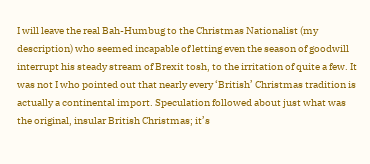I will leave the real Bah-Humbug to the Christmas Nationalist (my description) who seemed incapable of letting even the season of goodwill interrupt his steady stream of Brexit tosh, to the irritation of quite a few. It was not I who pointed out that nearly every ‘British’ Christmas tradition is actually a continental import. Speculation followed about just what was the original, insular British Christmas; it’s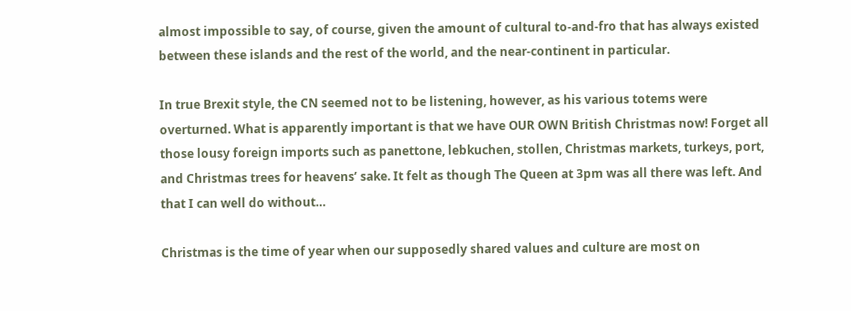almost impossible to say, of course, given the amount of cultural to-and-fro that has always existed between these islands and the rest of the world, and the near-continent in particular.

In true Brexit style, the CN seemed not to be listening, however, as his various totems were overturned. What is apparently important is that we have OUR OWN British Christmas now! Forget all those lousy foreign imports such as panettone, lebkuchen, stollen, Christmas markets, turkeys, port, and Christmas trees for heavens’ sake. It felt as though The Queen at 3pm was all there was left. And that I can well do without…

Christmas is the time of year when our supposedly shared values and culture are most on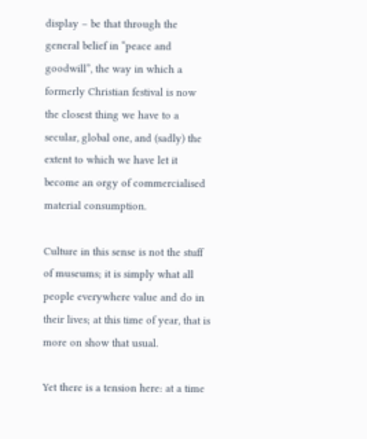display – be that through the general belief in “peace and goodwill”, the way in which a formerly Christian festival is now the closest thing we have to a secular, global one, and (sadly) the extent to which we have let it become an orgy of commercialised material consumption.

Culture in this sense is not the stuff of museums; it is simply what all people everywhere value and do in their lives; at this time of year, that is more on show that usual.

Yet there is a tension here: at a time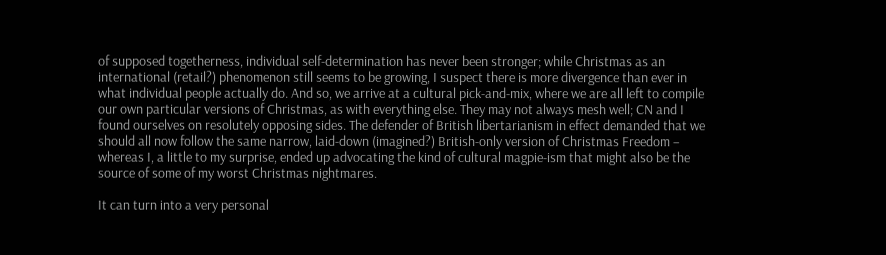of supposed togetherness, individual self-determination has never been stronger; while Christmas as an international (retail?) phenomenon still seems to be growing, I suspect there is more divergence than ever in what individual people actually do. And so, we arrive at a cultural pick-and-mix, where we are all left to compile our own particular versions of Christmas, as with everything else. They may not always mesh well; CN and I found ourselves on resolutely opposing sides. The defender of British libertarianism in effect demanded that we should all now follow the same narrow, laid-down (imagined?) British-only version of Christmas Freedom – whereas I, a little to my surprise, ended up advocating the kind of cultural magpie-ism that might also be the source of some of my worst Christmas nightmares.

It can turn into a very personal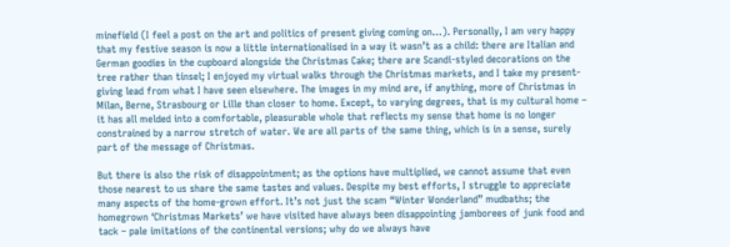minefield (I feel a post on the art and politics of present giving coming on…). Personally, I am very happy that my festive season is now a little internationalised in a way it wasn’t as a child: there are Italian and German goodies in the cupboard alongside the Christmas Cake; there are Scandi-styled decorations on the tree rather than tinsel; I enjoyed my virtual walks through the Christmas markets, and I take my present-giving lead from what I have seen elsewhere. The images in my mind are, if anything, more of Christmas in Milan, Berne, Strasbourg or Lille than closer to home. Except, to varying degrees, that is my cultural home – it has all melded into a comfortable, pleasurable whole that reflects my sense that home is no longer constrained by a narrow stretch of water. We are all parts of the same thing, which is in a sense, surely part of the message of Christmas.

But there is also the risk of disappointment; as the options have multiplied, we cannot assume that even those nearest to us share the same tastes and values. Despite my best efforts, I struggle to appreciate many aspects of the home-grown effort. It’s not just the scam “Winter Wonderland” mudbaths; the homegrown ‘Christmas Markets’ we have visited have always been disappointing jamborees of junk food and tack – pale imitations of the continental versions; why do we always have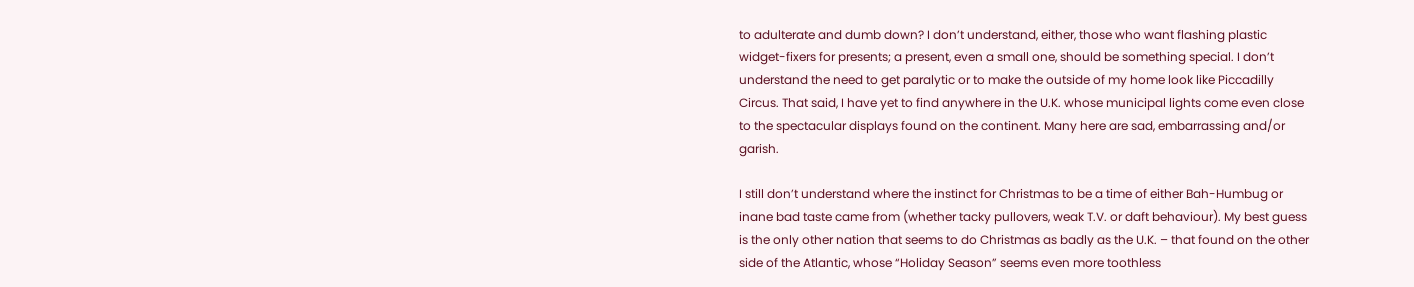to adulterate and dumb down? I don’t understand, either, those who want flashing plastic widget-fixers for presents; a present, even a small one, should be something special. I don’t understand the need to get paralytic or to make the outside of my home look like Piccadilly Circus. That said, I have yet to find anywhere in the U.K. whose municipal lights come even close to the spectacular displays found on the continent. Many here are sad, embarrassing and/or garish.

I still don’t understand where the instinct for Christmas to be a time of either Bah-Humbug or inane bad taste came from (whether tacky pullovers, weak T.V. or daft behaviour). My best guess is the only other nation that seems to do Christmas as badly as the U.K. – that found on the other side of the Atlantic, whose “Holiday Season” seems even more toothless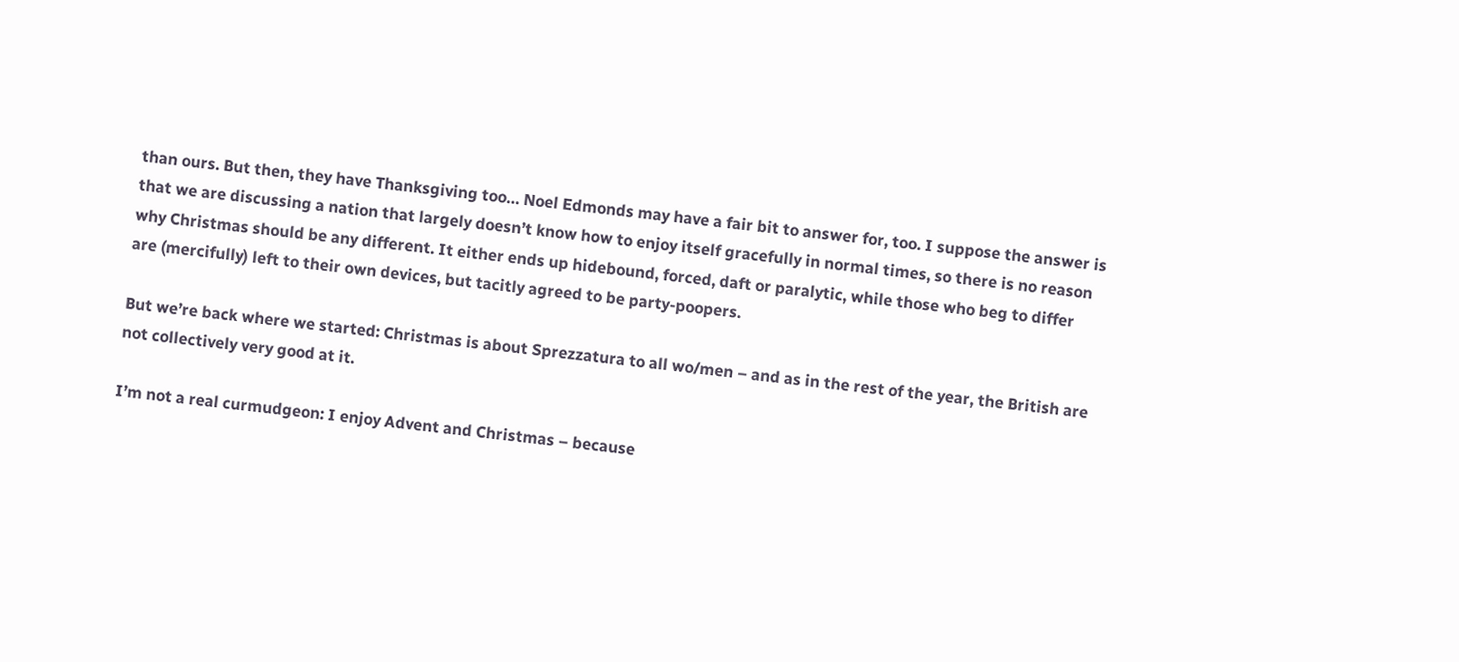than ours. But then, they have Thanksgiving too… Noel Edmonds may have a fair bit to answer for, too. I suppose the answer is that we are discussing a nation that largely doesn’t know how to enjoy itself gracefully in normal times, so there is no reason why Christmas should be any different. It either ends up hidebound, forced, daft or paralytic, while those who beg to differ are (mercifully) left to their own devices, but tacitly agreed to be party-poopers.

But we’re back where we started: Christmas is about Sprezzatura to all wo/men – and as in the rest of the year, the British are not collectively very good at it.

I’m not a real curmudgeon: I enjoy Advent and Christmas – because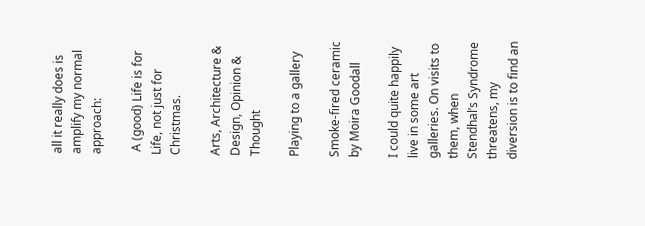all it really does is amplify my normal approach:

 A (good) Life is for Life, not just for Christmas.

Arts, Architecture & Design, Opinion & Thought

Playing to a gallery

Smoke-fired ceramic by Moira Goodall

I could quite happily live in some art galleries. On visits to them, when Stendhal’s Syndrome threatens, my diversion is to find an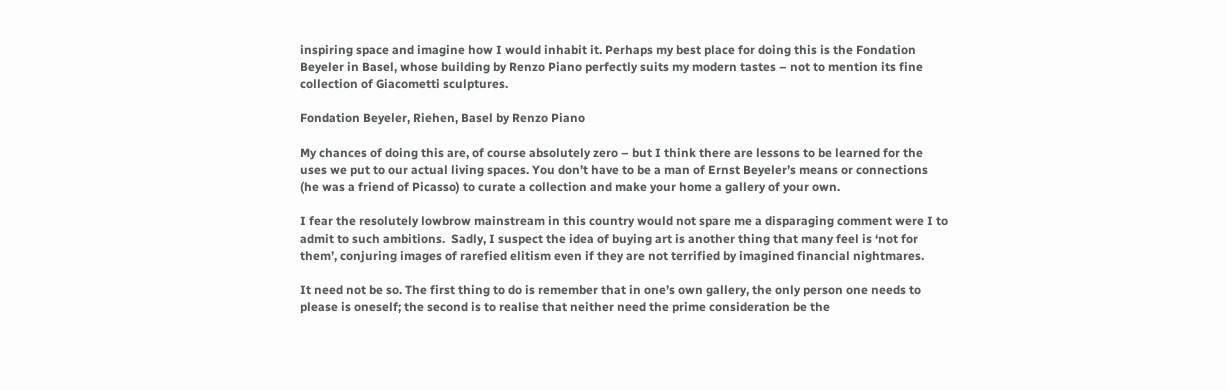inspiring space and imagine how I would inhabit it. Perhaps my best place for doing this is the Fondation Beyeler in Basel, whose building by Renzo Piano perfectly suits my modern tastes – not to mention its fine collection of Giacometti sculptures.

Fondation Beyeler, Riehen, Basel by Renzo Piano

My chances of doing this are, of course absolutely zero – but I think there are lessons to be learned for the uses we put to our actual living spaces. You don’t have to be a man of Ernst Beyeler’s means or connections (he was a friend of Picasso) to curate a collection and make your home a gallery of your own.

I fear the resolutely lowbrow mainstream in this country would not spare me a disparaging comment were I to admit to such ambitions.  Sadly, I suspect the idea of buying art is another thing that many feel is ‘not for them’, conjuring images of rarefied elitism even if they are not terrified by imagined financial nightmares.

It need not be so. The first thing to do is remember that in one’s own gallery, the only person one needs to please is oneself; the second is to realise that neither need the prime consideration be the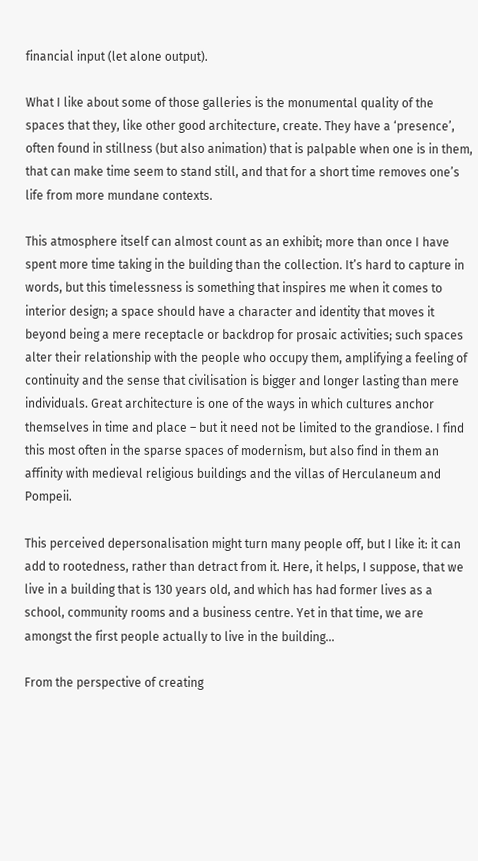financial input (let alone output).

What I like about some of those galleries is the monumental quality of the spaces that they, like other good architecture, create. They have a ‘presence’, often found in stillness (but also animation) that is palpable when one is in them, that can make time seem to stand still, and that for a short time removes one’s life from more mundane contexts.

This atmosphere itself can almost count as an exhibit; more than once I have spent more time taking in the building than the collection. It’s hard to capture in words, but this timelessness is something that inspires me when it comes to interior design; a space should have a character and identity that moves it beyond being a mere receptacle or backdrop for prosaic activities; such spaces alter their relationship with the people who occupy them, amplifying a feeling of continuity and the sense that civilisation is bigger and longer lasting than mere individuals. Great architecture is one of the ways in which cultures anchor themselves in time and place – but it need not be limited to the grandiose. I find this most often in the sparse spaces of modernism, but also find in them an affinity with medieval religious buildings and the villas of Herculaneum and Pompeii.

This perceived depersonalisation might turn many people off, but I like it: it can add to rootedness, rather than detract from it. Here, it helps, I suppose, that we live in a building that is 130 years old, and which has had former lives as a school, community rooms and a business centre. Yet in that time, we are amongst the first people actually to live in the building…

From the perspective of creating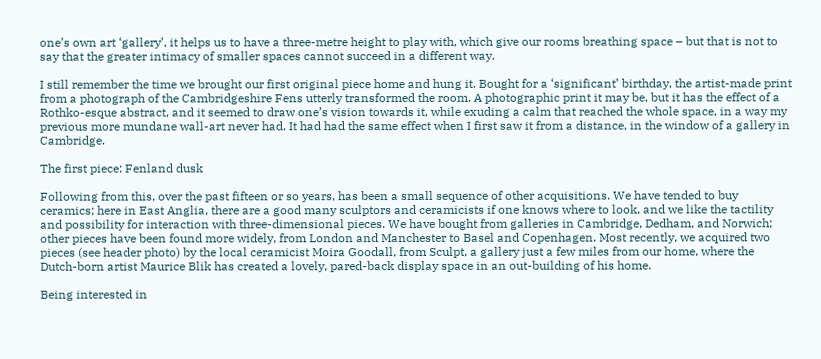one’s own art ‘gallery’, it helps us to have a three-metre height to play with, which give our rooms breathing space – but that is not to say that the greater intimacy of smaller spaces cannot succeed in a different way.

I still remember the time we brought our first original piece home and hung it. Bought for a ‘significant’ birthday, the artist-made print from a photograph of the Cambridgeshire Fens utterly transformed the room. A photographic print it may be, but it has the effect of a Rothko-esque abstract, and it seemed to draw one’s vision towards it, while exuding a calm that reached the whole space, in a way my previous more mundane wall-art never had. It had had the same effect when I first saw it from a distance, in the window of a gallery in Cambridge.

The first piece: Fenland dusk

Following from this, over the past fifteen or so years, has been a small sequence of other acquisitions. We have tended to buy ceramics; here in East Anglia, there are a good many sculptors and ceramicists if one knows where to look, and we like the tactility and possibility for interaction with three-dimensional pieces. We have bought from galleries in Cambridge, Dedham, and Norwich; other pieces have been found more widely, from London and Manchester to Basel and Copenhagen. Most recently, we acquired two pieces (see header photo) by the local ceramicist Moira Goodall, from Sculpt, a gallery just a few miles from our home, where the Dutch-born artist Maurice Blik has created a lovely, pared-back display space in an out-building of his home.

Being interested in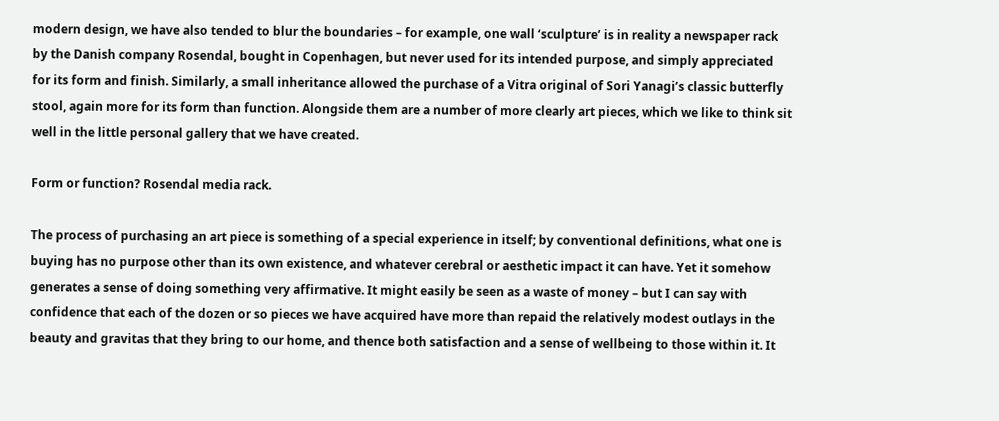modern design, we have also tended to blur the boundaries – for example, one wall ‘sculpture’ is in reality a newspaper rack by the Danish company Rosendal, bought in Copenhagen, but never used for its intended purpose, and simply appreciated for its form and finish. Similarly, a small inheritance allowed the purchase of a Vitra original of Sori Yanagi’s classic butterfly stool, again more for its form than function. Alongside them are a number of more clearly art pieces, which we like to think sit well in the little personal gallery that we have created.

Form or function? Rosendal media rack.

The process of purchasing an art piece is something of a special experience in itself; by conventional definitions, what one is buying has no purpose other than its own existence, and whatever cerebral or aesthetic impact it can have. Yet it somehow generates a sense of doing something very affirmative. It might easily be seen as a waste of money – but I can say with confidence that each of the dozen or so pieces we have acquired have more than repaid the relatively modest outlays in the beauty and gravitas that they bring to our home, and thence both satisfaction and a sense of wellbeing to those within it. It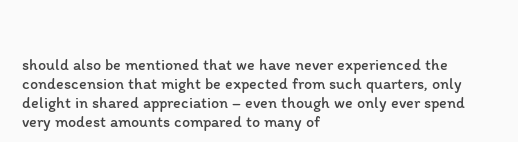should also be mentioned that we have never experienced the condescension that might be expected from such quarters, only delight in shared appreciation – even though we only ever spend very modest amounts compared to many of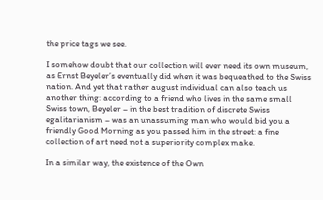the price tags we see.

I somehow doubt that our collection will ever need its own museum, as Ernst Beyeler’s eventually did when it was bequeathed to the Swiss nation. And yet that rather august individual can also teach us another thing: according to a friend who lives in the same small Swiss town, Beyeler – in the best tradition of discrete Swiss egalitarianism – was an unassuming man who would bid you a friendly Good Morning as you passed him in the street: a fine collection of art need not a superiority complex make.

In a similar way, the existence of the Own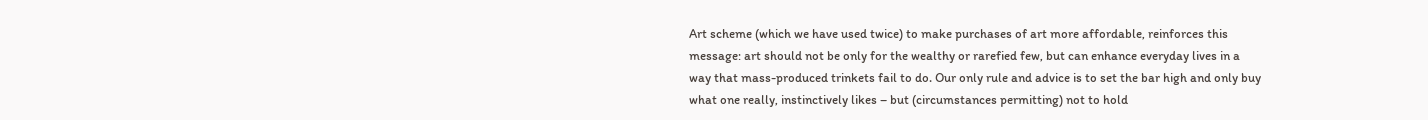Art scheme (which we have used twice) to make purchases of art more affordable, reinforces this message: art should not be only for the wealthy or rarefied few, but can enhance everyday lives in a way that mass-produced trinkets fail to do. Our only rule and advice is to set the bar high and only buy what one really, instinctively likes – but (circumstances permitting) not to hold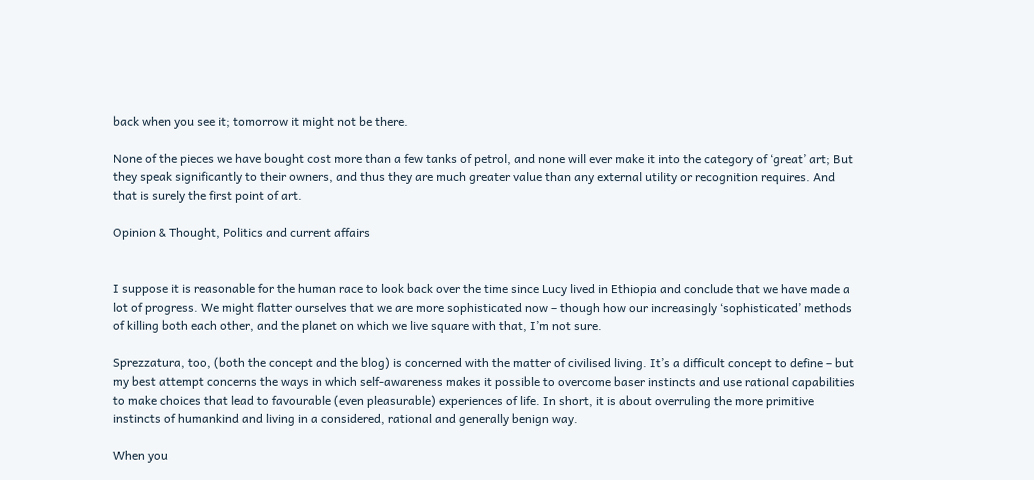back when you see it; tomorrow it might not be there.

None of the pieces we have bought cost more than a few tanks of petrol, and none will ever make it into the category of ‘great’ art; But they speak significantly to their owners, and thus they are much greater value than any external utility or recognition requires. And that is surely the first point of art.

Opinion & Thought, Politics and current affairs


I suppose it is reasonable for the human race to look back over the time since Lucy lived in Ethiopia and conclude that we have made a lot of progress. We might flatter ourselves that we are more sophisticated now – though how our increasingly ‘sophisticated’ methods of killing both each other, and the planet on which we live square with that, I’m not sure.

Sprezzatura, too, (both the concept and the blog) is concerned with the matter of civilised living. It’s a difficult concept to define – but my best attempt concerns the ways in which self-awareness makes it possible to overcome baser instincts and use rational capabilities to make choices that lead to favourable (even pleasurable) experiences of life. In short, it is about overruling the more primitive instincts of humankind and living in a considered, rational and generally benign way.

When you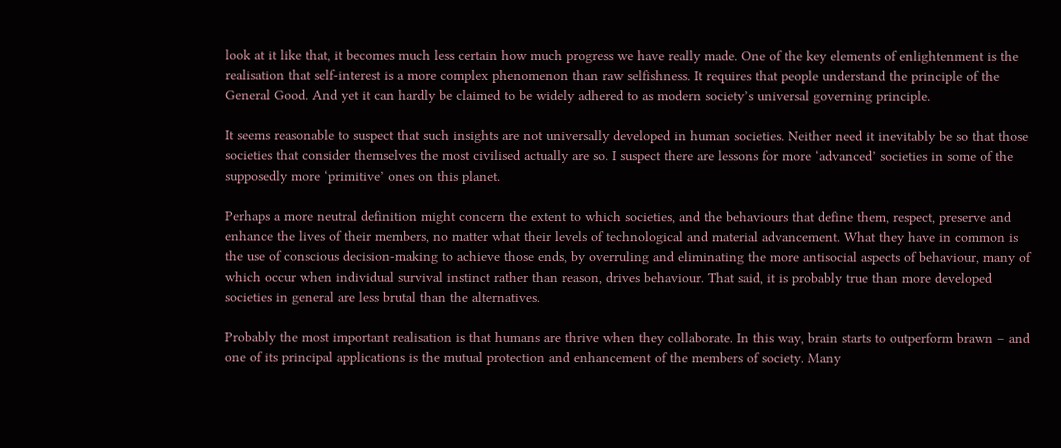look at it like that, it becomes much less certain how much progress we have really made. One of the key elements of enlightenment is the realisation that self-interest is a more complex phenomenon than raw selfishness. It requires that people understand the principle of the General Good. And yet it can hardly be claimed to be widely adhered to as modern society’s universal governing principle.

It seems reasonable to suspect that such insights are not universally developed in human societies. Neither need it inevitably be so that those societies that consider themselves the most civilised actually are so. I suspect there are lessons for more ‘advanced’ societies in some of the supposedly more ‘primitive’ ones on this planet.

Perhaps a more neutral definition might concern the extent to which societies, and the behaviours that define them, respect, preserve and enhance the lives of their members, no matter what their levels of technological and material advancement. What they have in common is the use of conscious decision-making to achieve those ends, by overruling and eliminating the more antisocial aspects of behaviour, many of which occur when individual survival instinct rather than reason, drives behaviour. That said, it is probably true than more developed societies in general are less brutal than the alternatives.

Probably the most important realisation is that humans are thrive when they collaborate. In this way, brain starts to outperform brawn – and one of its principal applications is the mutual protection and enhancement of the members of society. Many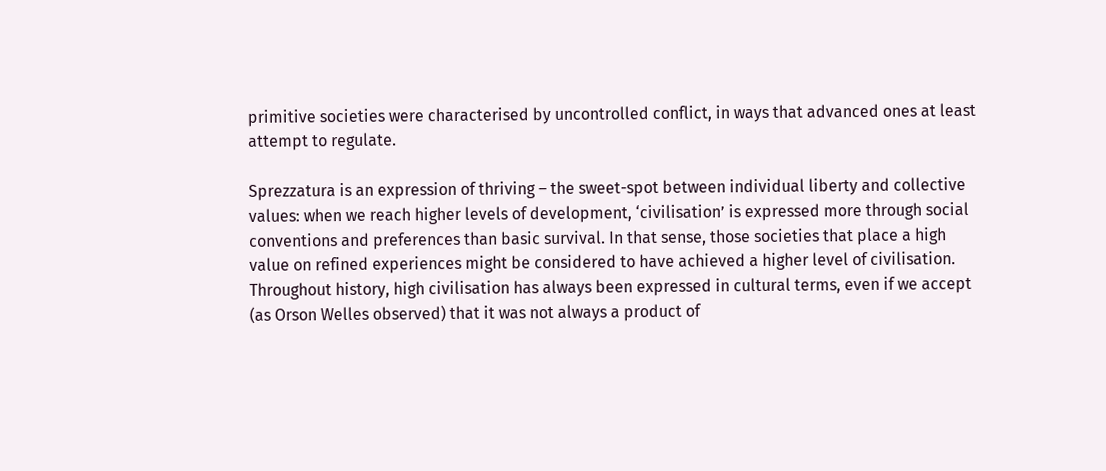primitive societies were characterised by uncontrolled conflict, in ways that advanced ones at least attempt to regulate.

Sprezzatura is an expression of thriving – the sweet-spot between individual liberty and collective values: when we reach higher levels of development, ‘civilisation’ is expressed more through social conventions and preferences than basic survival. In that sense, those societies that place a high value on refined experiences might be considered to have achieved a higher level of civilisation. Throughout history, high civilisation has always been expressed in cultural terms, even if we accept (as Orson Welles observed) that it was not always a product of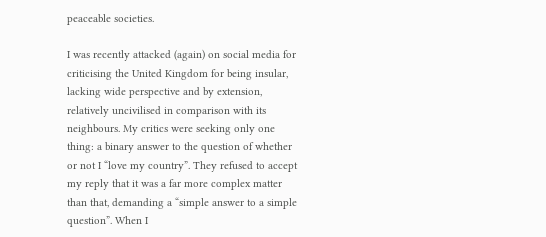peaceable societies.

I was recently attacked (again) on social media for criticising the United Kingdom for being insular, lacking wide perspective and by extension, relatively uncivilised in comparison with its neighbours. My critics were seeking only one thing: a binary answer to the question of whether or not I “love my country”. They refused to accept my reply that it was a far more complex matter than that, demanding a “simple answer to a simple question”. When I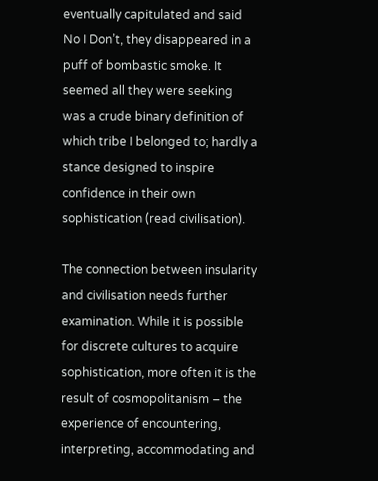eventually capitulated and said No I Don’t, they disappeared in a puff of bombastic smoke. It seemed all they were seeking was a crude binary definition of which tribe I belonged to; hardly a stance designed to inspire confidence in their own sophistication (read civilisation).

The connection between insularity and civilisation needs further examination. While it is possible for discrete cultures to acquire sophistication, more often it is the result of cosmopolitanism – the experience of encountering, interpreting, accommodating and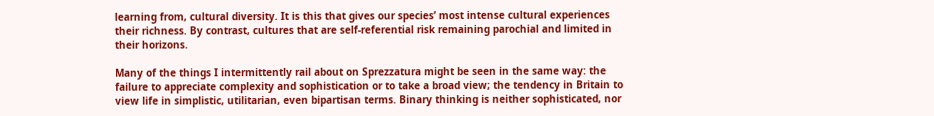learning from, cultural diversity. It is this that gives our species’ most intense cultural experiences their richness. By contrast, cultures that are self-referential risk remaining parochial and limited in their horizons.

Many of the things I intermittently rail about on Sprezzatura might be seen in the same way: the failure to appreciate complexity and sophistication or to take a broad view; the tendency in Britain to view life in simplistic, utilitarian, even bipartisan terms. Binary thinking is neither sophisticated, nor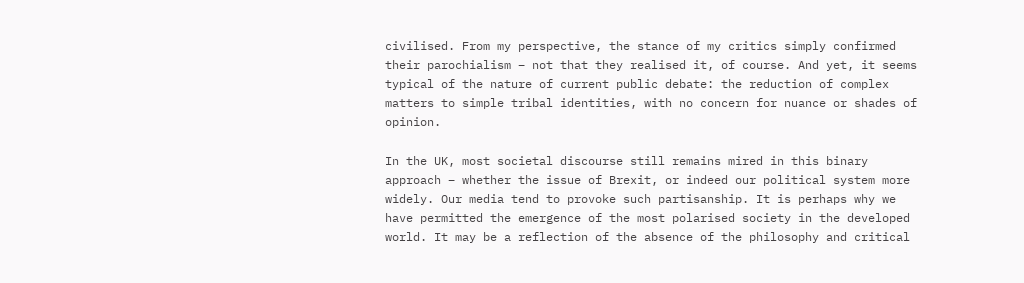civilised. From my perspective, the stance of my critics simply confirmed their parochialism – not that they realised it, of course. And yet, it seems typical of the nature of current public debate: the reduction of complex matters to simple tribal identities, with no concern for nuance or shades of opinion.

In the UK, most societal discourse still remains mired in this binary approach – whether the issue of Brexit, or indeed our political system more widely. Our media tend to provoke such partisanship. It is perhaps why we have permitted the emergence of the most polarised society in the developed world. It may be a reflection of the absence of the philosophy and critical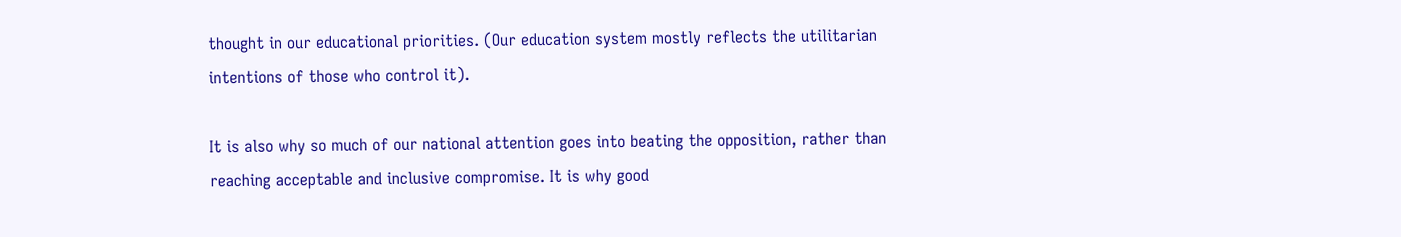thought in our educational priorities. (Our education system mostly reflects the utilitarian intentions of those who control it).

It is also why so much of our national attention goes into beating the opposition, rather than reaching acceptable and inclusive compromise. It is why good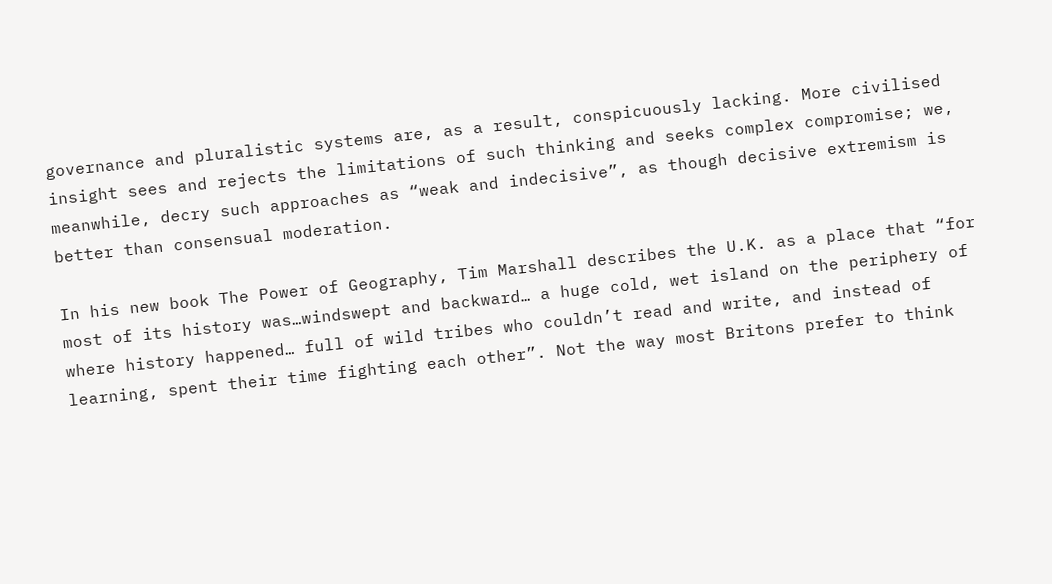governance and pluralistic systems are, as a result, conspicuously lacking. More civilised insight sees and rejects the limitations of such thinking and seeks complex compromise; we, meanwhile, decry such approaches as “weak and indecisive”, as though decisive extremism is better than consensual moderation.

In his new book The Power of Geography, Tim Marshall describes the U.K. as a place that “for most of its history was…windswept and backward… a huge cold, wet island on the periphery of where history happened… full of wild tribes who couldn’t read and write, and instead of learning, spent their time fighting each other”. Not the way most Britons prefer to think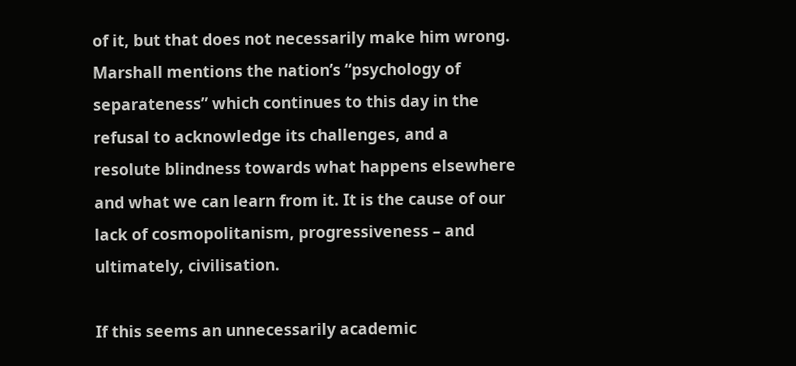of it, but that does not necessarily make him wrong. Marshall mentions the nation’s “psychology of separateness” which continues to this day in the refusal to acknowledge its challenges, and a resolute blindness towards what happens elsewhere and what we can learn from it. It is the cause of our lack of cosmopolitanism, progressiveness – and ultimately, civilisation.

If this seems an unnecessarily academic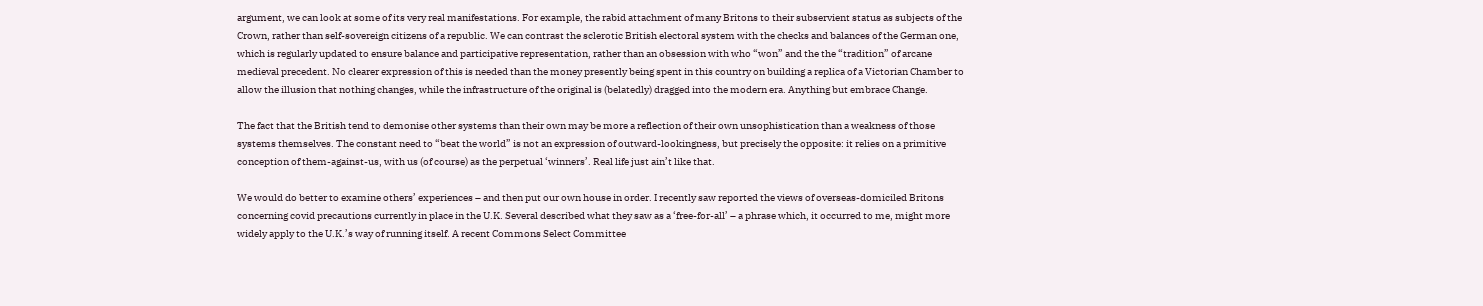argument, we can look at some of its very real manifestations. For example, the rabid attachment of many Britons to their subservient status as subjects of the Crown, rather than self-sovereign citizens of a republic. We can contrast the sclerotic British electoral system with the checks and balances of the German one, which is regularly updated to ensure balance and participative representation, rather than an obsession with who “won” and the the “tradition” of arcane medieval precedent. No clearer expression of this is needed than the money presently being spent in this country on building a replica of a Victorian Chamber to allow the illusion that nothing changes, while the infrastructure of the original is (belatedly) dragged into the modern era. Anything but embrace Change.

The fact that the British tend to demonise other systems than their own may be more a reflection of their own unsophistication than a weakness of those systems themselves. The constant need to “beat the world” is not an expression of outward-lookingness, but precisely the opposite: it relies on a primitive conception of them-against-us, with us (of course) as the perpetual ‘winners’. Real life just ain’t like that.

We would do better to examine others’ experiences – and then put our own house in order. I recently saw reported the views of overseas-domiciled Britons concerning covid precautions currently in place in the U.K. Several described what they saw as a ‘free-for-all’ – a phrase which, it occurred to me, might more widely apply to the U.K.’s way of running itself. A recent Commons Select Committee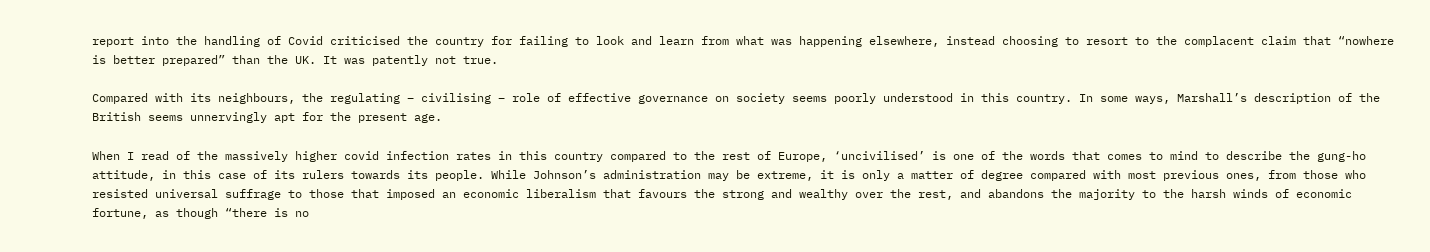report into the handling of Covid criticised the country for failing to look and learn from what was happening elsewhere, instead choosing to resort to the complacent claim that “nowhere is better prepared” than the UK. It was patently not true.

Compared with its neighbours, the regulating – civilising – role of effective governance on society seems poorly understood in this country. In some ways, Marshall’s description of the British seems unnervingly apt for the present age.

When I read of the massively higher covid infection rates in this country compared to the rest of Europe, ‘uncivilised’ is one of the words that comes to mind to describe the gung-ho attitude, in this case of its rulers towards its people. While Johnson’s administration may be extreme, it is only a matter of degree compared with most previous ones, from those who resisted universal suffrage to those that imposed an economic liberalism that favours the strong and wealthy over the rest, and abandons the majority to the harsh winds of economic fortune, as though “there is no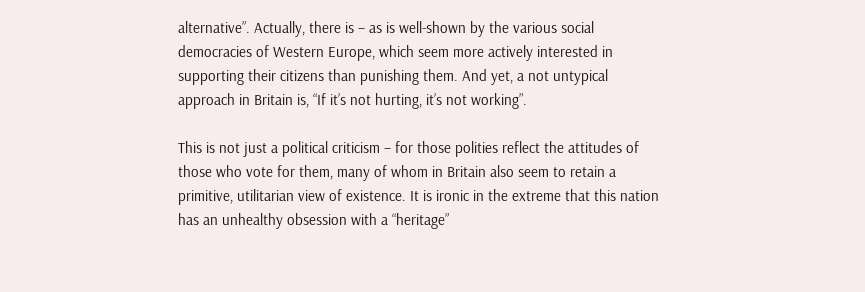alternative”. Actually, there is – as is well-shown by the various social democracies of Western Europe, which seem more actively interested in supporting their citizens than punishing them. And yet, a not untypical approach in Britain is, “If it’s not hurting, it’s not working”.

This is not just a political criticism – for those polities reflect the attitudes of those who vote for them, many of whom in Britain also seem to retain a primitive, utilitarian view of existence. It is ironic in the extreme that this nation has an unhealthy obsession with a “heritage”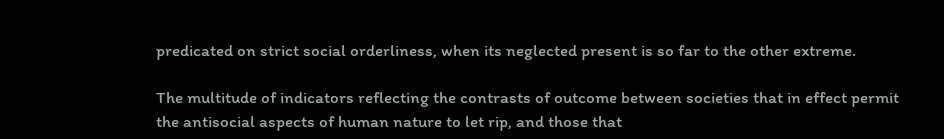predicated on strict social orderliness, when its neglected present is so far to the other extreme.

The multitude of indicators reflecting the contrasts of outcome between societies that in effect permit the antisocial aspects of human nature to let rip, and those that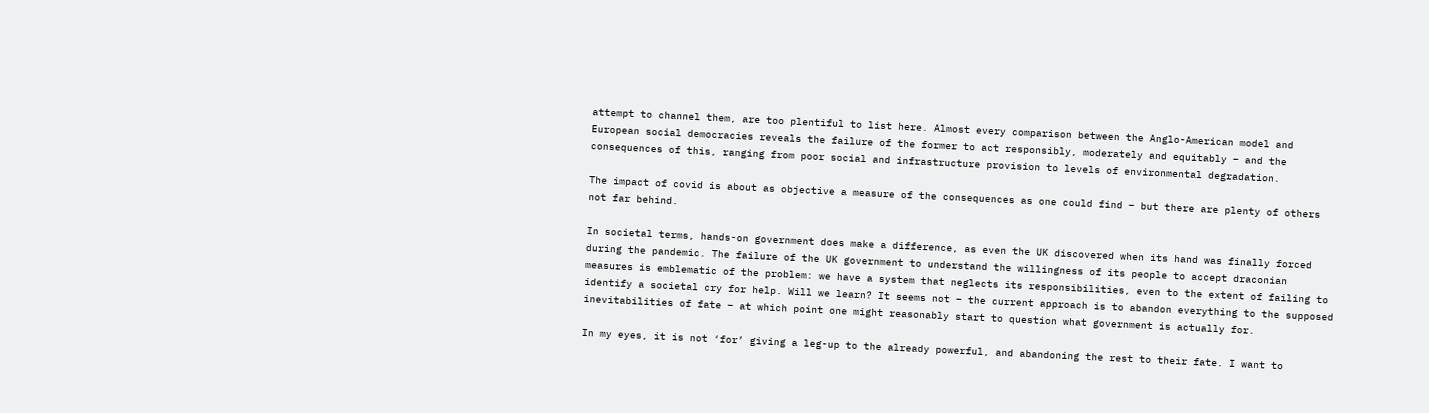attempt to channel them, are too plentiful to list here. Almost every comparison between the Anglo-American model and European social democracies reveals the failure of the former to act responsibly, moderately and equitably – and the consequences of this, ranging from poor social and infrastructure provision to levels of environmental degradation.

The impact of covid is about as objective a measure of the consequences as one could find – but there are plenty of others not far behind.

In societal terms, hands-on government does make a difference, as even the UK discovered when its hand was finally forced during the pandemic. The failure of the UK government to understand the willingness of its people to accept draconian measures is emblematic of the problem: we have a system that neglects its responsibilities, even to the extent of failing to identify a societal cry for help. Will we learn? It seems not – the current approach is to abandon everything to the supposed inevitabilities of fate – at which point one might reasonably start to question what government is actually for.

In my eyes, it is not ‘for’ giving a leg-up to the already powerful, and abandoning the rest to their fate. I want to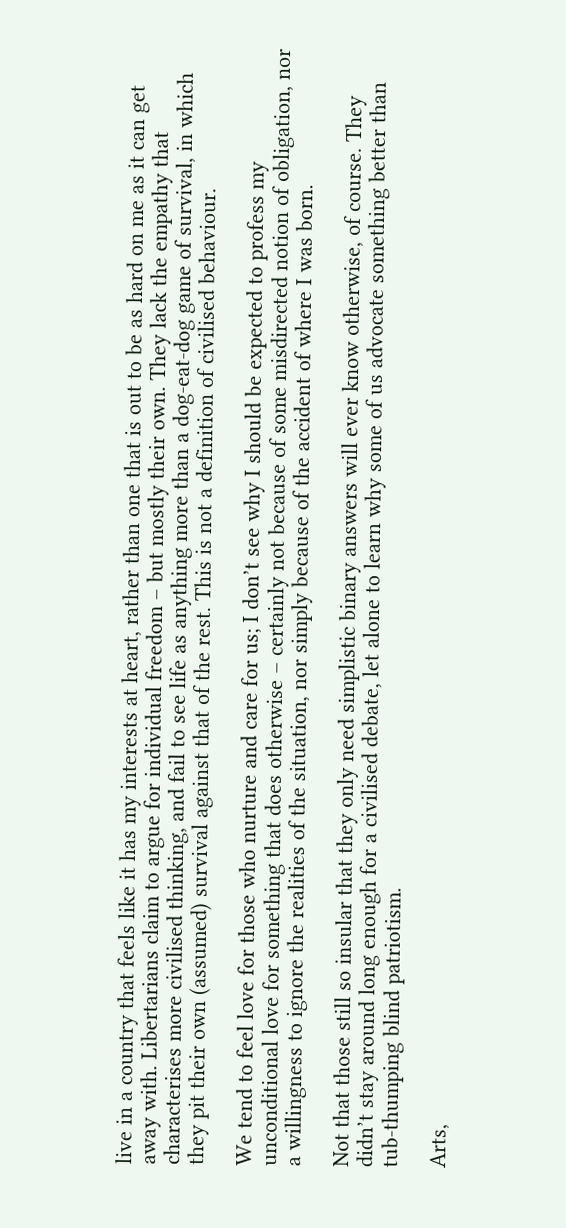live in a country that feels like it has my interests at heart, rather than one that is out to be as hard on me as it can get away with. Libertarians claim to argue for individual freedom – but mostly their own. They lack the empathy that characterises more civilised thinking, and fail to see life as anything more than a dog-eat-dog game of survival, in which they pit their own (assumed) survival against that of the rest. This is not a definition of civilised behaviour.

We tend to feel love for those who nurture and care for us; I don’t see why I should be expected to profess my unconditional love for something that does otherwise – certainly not because of some misdirected notion of obligation, nor a willingness to ignore the realities of the situation, nor simply because of the accident of where I was born.

Not that those still so insular that they only need simplistic binary answers will ever know otherwise, of course. They didn’t stay around long enough for a civilised debate, let alone to learn why some of us advocate something better than tub-thumping blind patriotism.

Arts,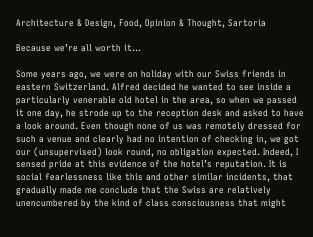Architecture & Design, Food, Opinion & Thought, Sartoria

Because we’re all worth it…

Some years ago, we were on holiday with our Swiss friends in eastern Switzerland. Alfred decided he wanted to see inside a particularly venerable old hotel in the area, so when we passed it one day, he strode up to the reception desk and asked to have a look around. Even though none of us was remotely dressed for such a venue and clearly had no intention of checking in, we got our (unsupervised) look round, no obligation expected. Indeed, I sensed pride at this evidence of the hotel’s reputation. It is social fearlessness like this and other similar incidents, that gradually made me conclude that the Swiss are relatively unencumbered by the kind of class consciousness that might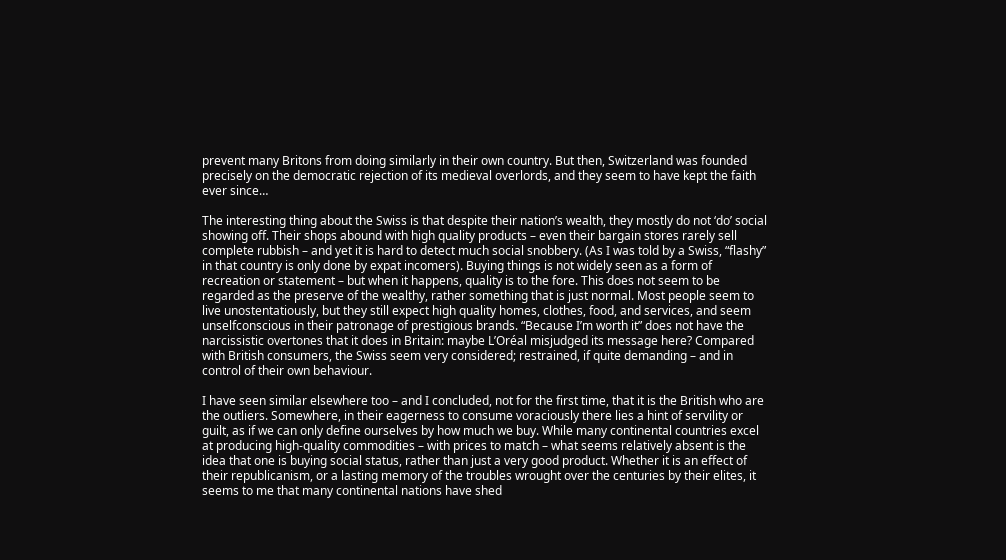prevent many Britons from doing similarly in their own country. But then, Switzerland was founded precisely on the democratic rejection of its medieval overlords, and they seem to have kept the faith ever since…

The interesting thing about the Swiss is that despite their nation’s wealth, they mostly do not ‘do’ social showing off. Their shops abound with high quality products – even their bargain stores rarely sell complete rubbish – and yet it is hard to detect much social snobbery. (As I was told by a Swiss, “flashy” in that country is only done by expat incomers). Buying things is not widely seen as a form of recreation or statement – but when it happens, quality is to the fore. This does not seem to be regarded as the preserve of the wealthy, rather something that is just normal. Most people seem to live unostentatiously, but they still expect high quality homes, clothes, food, and services, and seem unselfconscious in their patronage of prestigious brands. “Because I’m worth it” does not have the narcissistic overtones that it does in Britain: maybe L’Oréal misjudged its message here? Compared with British consumers, the Swiss seem very considered; restrained, if quite demanding – and in control of their own behaviour.

I have seen similar elsewhere too – and I concluded, not for the first time, that it is the British who are the outliers. Somewhere, in their eagerness to consume voraciously there lies a hint of servility or guilt, as if we can only define ourselves by how much we buy. While many continental countries excel at producing high-quality commodities – with prices to match – what seems relatively absent is the idea that one is buying social status, rather than just a very good product. Whether it is an effect of their republicanism, or a lasting memory of the troubles wrought over the centuries by their elites, it seems to me that many continental nations have shed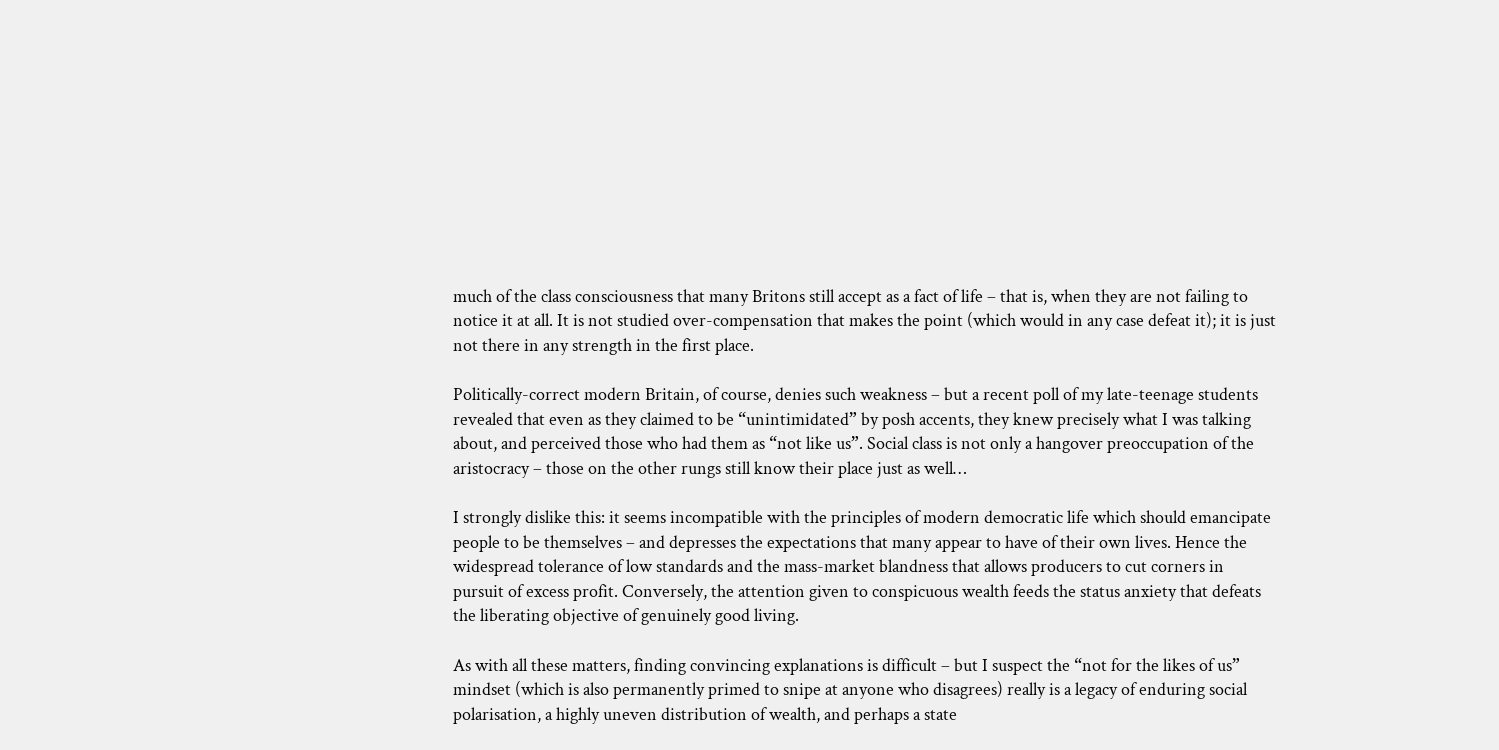much of the class consciousness that many Britons still accept as a fact of life – that is, when they are not failing to notice it at all. It is not studied over-compensation that makes the point (which would in any case defeat it); it is just not there in any strength in the first place.

Politically-correct modern Britain, of course, denies such weakness – but a recent poll of my late-teenage students revealed that even as they claimed to be “unintimidated” by posh accents, they knew precisely what I was talking about, and perceived those who had them as “not like us”. Social class is not only a hangover preoccupation of the aristocracy – those on the other rungs still know their place just as well…

I strongly dislike this: it seems incompatible with the principles of modern democratic life which should emancipate people to be themselves – and depresses the expectations that many appear to have of their own lives. Hence the widespread tolerance of low standards and the mass-market blandness that allows producers to cut corners in pursuit of excess profit. Conversely, the attention given to conspicuous wealth feeds the status anxiety that defeats the liberating objective of genuinely good living.

As with all these matters, finding convincing explanations is difficult – but I suspect the “not for the likes of us” mindset (which is also permanently primed to snipe at anyone who disagrees) really is a legacy of enduring social polarisation, a highly uneven distribution of wealth, and perhaps a state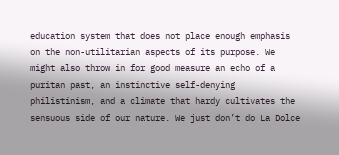education system that does not place enough emphasis on the non-utilitarian aspects of its purpose. We might also throw in for good measure an echo of a puritan past, an instinctive self-denying philistinism, and a climate that hardy cultivates the sensuous side of our nature. We just don’t do La Dolce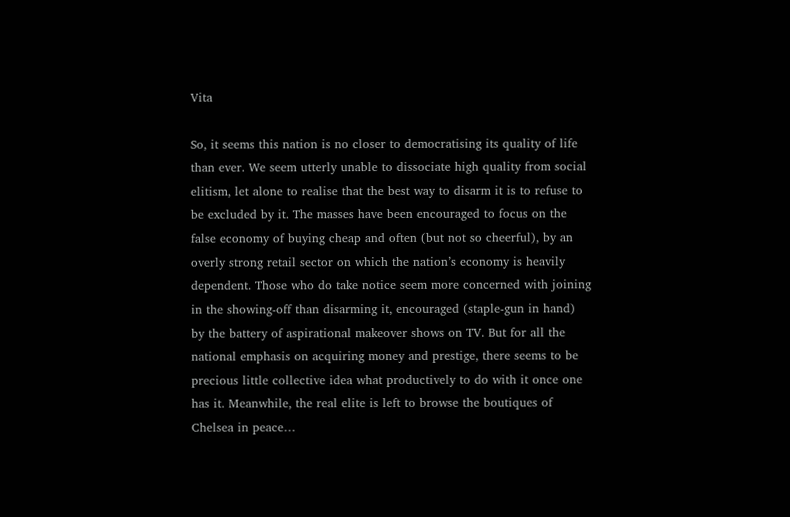Vita

So, it seems this nation is no closer to democratising its quality of life than ever. We seem utterly unable to dissociate high quality from social elitism, let alone to realise that the best way to disarm it is to refuse to be excluded by it. The masses have been encouraged to focus on the false economy of buying cheap and often (but not so cheerful), by an overly strong retail sector on which the nation’s economy is heavily dependent. Those who do take notice seem more concerned with joining in the showing-off than disarming it, encouraged (staple-gun in hand) by the battery of aspirational makeover shows on TV. But for all the national emphasis on acquiring money and prestige, there seems to be precious little collective idea what productively to do with it once one has it. Meanwhile, the real elite is left to browse the boutiques of Chelsea in peace…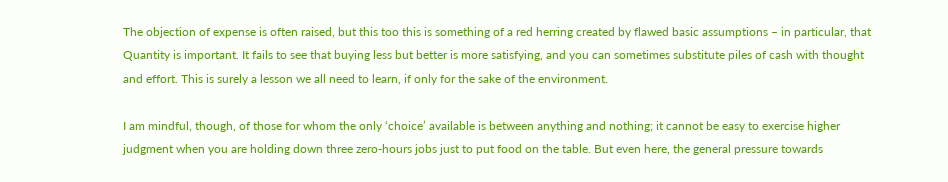The objection of expense is often raised, but this too this is something of a red herring created by flawed basic assumptions – in particular, that Quantity is important. It fails to see that buying less but better is more satisfying, and you can sometimes substitute piles of cash with thought and effort. This is surely a lesson we all need to learn, if only for the sake of the environment.

I am mindful, though, of those for whom the only ‘choice’ available is between anything and nothing; it cannot be easy to exercise higher judgment when you are holding down three zero-hours jobs just to put food on the table. But even here, the general pressure towards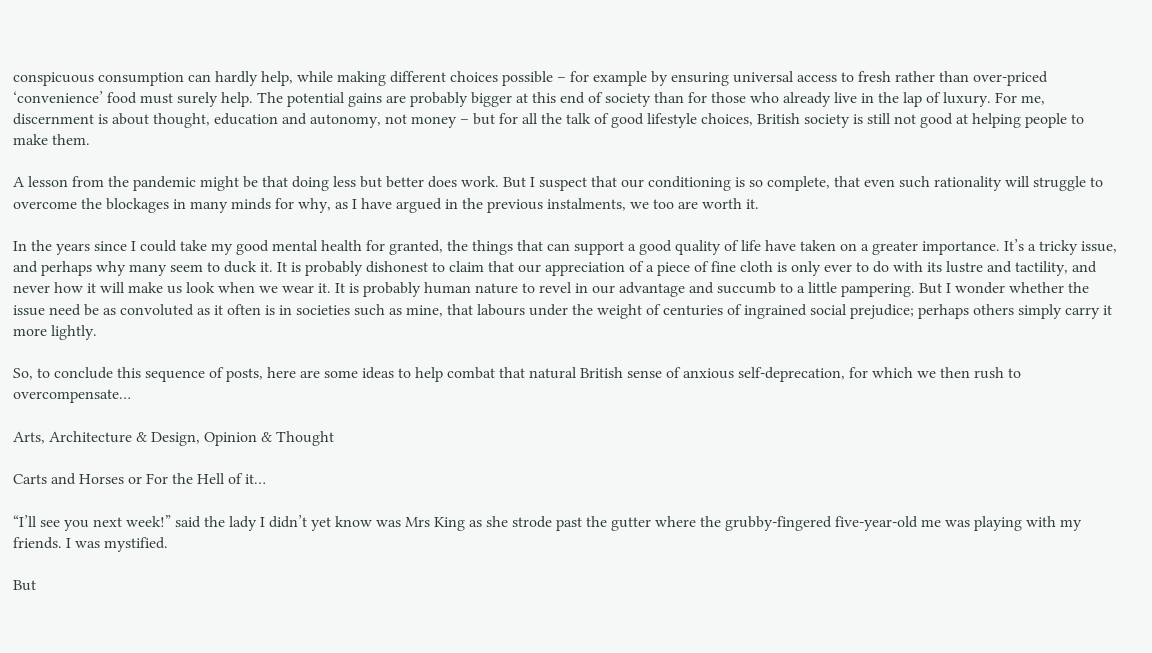conspicuous consumption can hardly help, while making different choices possible – for example by ensuring universal access to fresh rather than over-priced ‘convenience’ food must surely help. The potential gains are probably bigger at this end of society than for those who already live in the lap of luxury. For me, discernment is about thought, education and autonomy, not money – but for all the talk of good lifestyle choices, British society is still not good at helping people to make them.

A lesson from the pandemic might be that doing less but better does work. But I suspect that our conditioning is so complete, that even such rationality will struggle to overcome the blockages in many minds for why, as I have argued in the previous instalments, we too are worth it.

In the years since I could take my good mental health for granted, the things that can support a good quality of life have taken on a greater importance. It’s a tricky issue, and perhaps why many seem to duck it. It is probably dishonest to claim that our appreciation of a piece of fine cloth is only ever to do with its lustre and tactility, and never how it will make us look when we wear it. It is probably human nature to revel in our advantage and succumb to a little pampering. But I wonder whether the issue need be as convoluted as it often is in societies such as mine, that labours under the weight of centuries of ingrained social prejudice; perhaps others simply carry it more lightly.

So, to conclude this sequence of posts, here are some ideas to help combat that natural British sense of anxious self-deprecation, for which we then rush to overcompensate…

Arts, Architecture & Design, Opinion & Thought

Carts and Horses or For the Hell of it…

“I’ll see you next week!” said the lady I didn’t yet know was Mrs King as she strode past the gutter where the grubby-fingered five-year-old me was playing with my friends. I was mystified.

But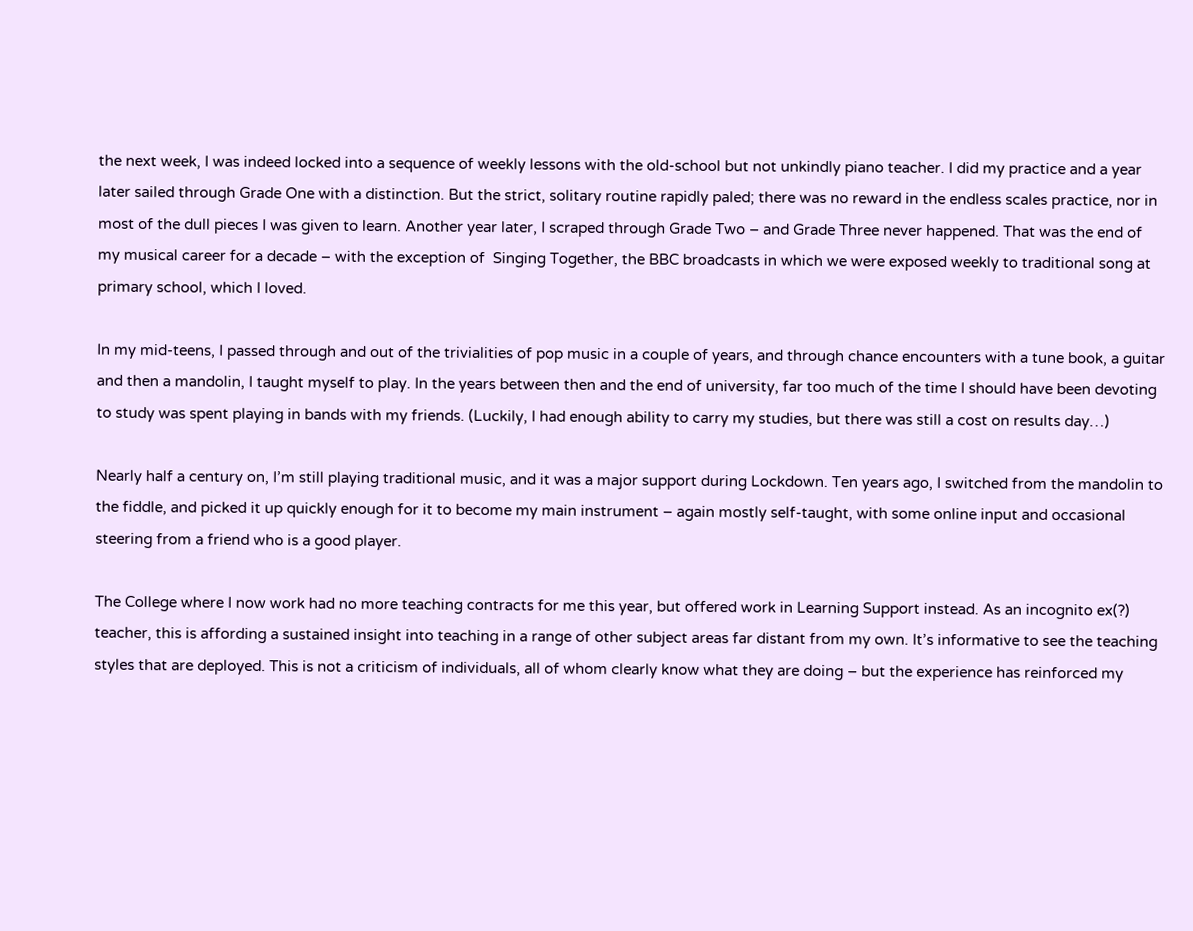the next week, I was indeed locked into a sequence of weekly lessons with the old-school but not unkindly piano teacher. I did my practice and a year later sailed through Grade One with a distinction. But the strict, solitary routine rapidly paled; there was no reward in the endless scales practice, nor in most of the dull pieces I was given to learn. Another year later, I scraped through Grade Two – and Grade Three never happened. That was the end of my musical career for a decade – with the exception of  Singing Together, the BBC broadcasts in which we were exposed weekly to traditional song at primary school, which I loved.

In my mid-teens, I passed through and out of the trivialities of pop music in a couple of years, and through chance encounters with a tune book, a guitar and then a mandolin, I taught myself to play. In the years between then and the end of university, far too much of the time I should have been devoting to study was spent playing in bands with my friends. (Luckily, I had enough ability to carry my studies, but there was still a cost on results day…)

Nearly half a century on, I’m still playing traditional music, and it was a major support during Lockdown. Ten years ago, I switched from the mandolin to the fiddle, and picked it up quickly enough for it to become my main instrument – again mostly self-taught, with some online input and occasional steering from a friend who is a good player.

The College where I now work had no more teaching contracts for me this year, but offered work in Learning Support instead. As an incognito ex(?) teacher, this is affording a sustained insight into teaching in a range of other subject areas far distant from my own. It’s informative to see the teaching styles that are deployed. This is not a criticism of individuals, all of whom clearly know what they are doing – but the experience has reinforced my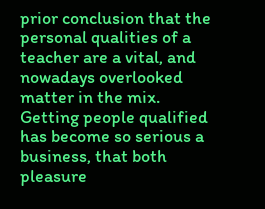prior conclusion that the personal qualities of a teacher are a vital, and nowadays overlooked matter in the mix. Getting people qualified has become so serious a business, that both pleasure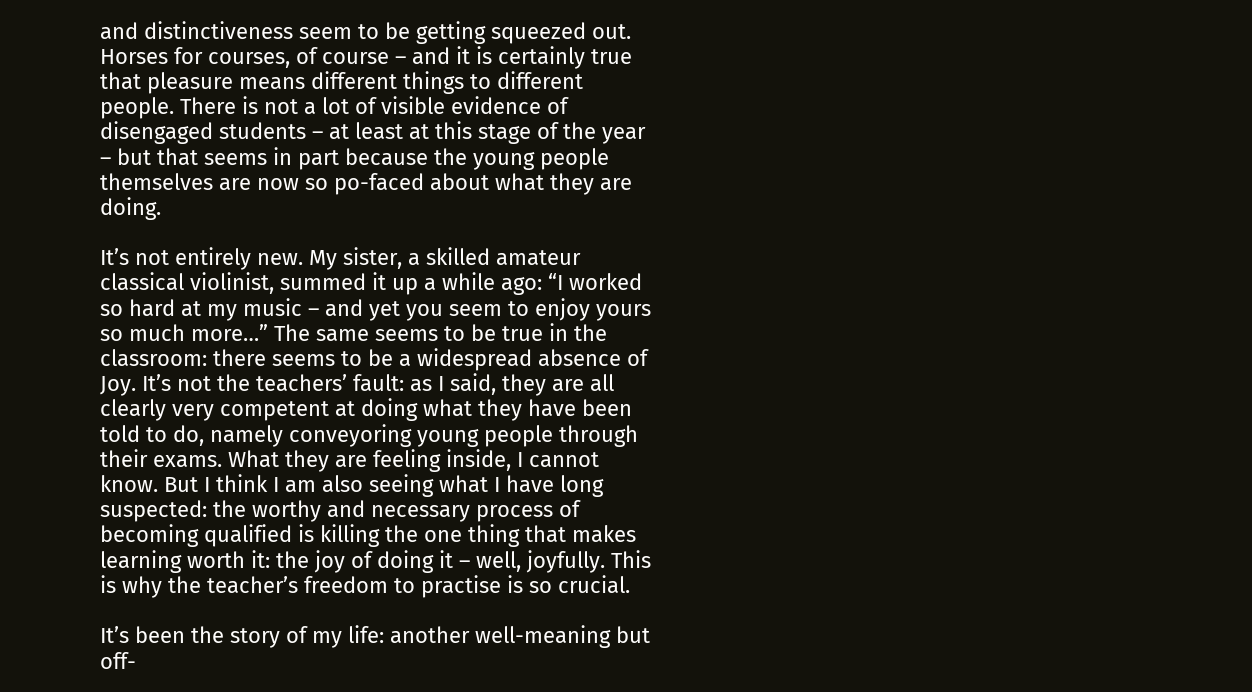and distinctiveness seem to be getting squeezed out. Horses for courses, of course – and it is certainly true that pleasure means different things to different people. There is not a lot of visible evidence of disengaged students – at least at this stage of the year – but that seems in part because the young people themselves are now so po-faced about what they are doing.

It’s not entirely new. My sister, a skilled amateur classical violinist, summed it up a while ago: “I worked so hard at my music – and yet you seem to enjoy yours so much more…” The same seems to be true in the classroom: there seems to be a widespread absence of Joy. It’s not the teachers’ fault: as I said, they are all clearly very competent at doing what they have been told to do, namely conveyoring young people through their exams. What they are feeling inside, I cannot know. But I think I am also seeing what I have long suspected: the worthy and necessary process of becoming qualified is killing the one thing that makes learning worth it: the joy of doing it – well, joyfully. This is why the teacher’s freedom to practise is so crucial.

It’s been the story of my life: another well-meaning but off-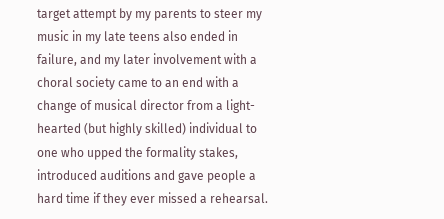target attempt by my parents to steer my music in my late teens also ended in failure, and my later involvement with a choral society came to an end with a change of musical director from a light-hearted (but highly skilled) individual to one who upped the formality stakes, introduced auditions and gave people a hard time if they ever missed a rehearsal.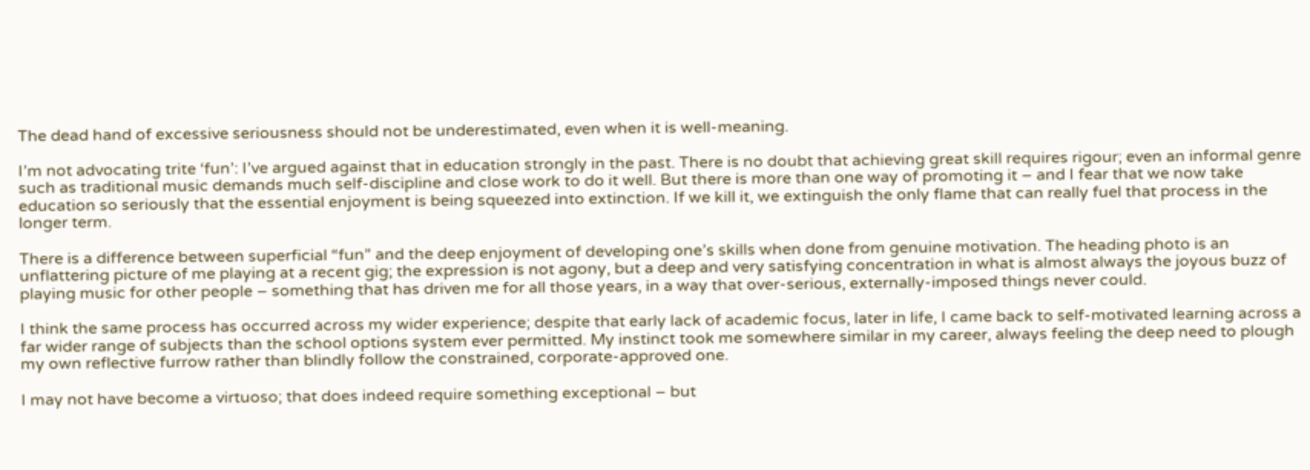The dead hand of excessive seriousness should not be underestimated, even when it is well-meaning.

I’m not advocating trite ‘fun’: I’ve argued against that in education strongly in the past. There is no doubt that achieving great skill requires rigour; even an informal genre such as traditional music demands much self-discipline and close work to do it well. But there is more than one way of promoting it – and I fear that we now take education so seriously that the essential enjoyment is being squeezed into extinction. If we kill it, we extinguish the only flame that can really fuel that process in the longer term.

There is a difference between superficial “fun” and the deep enjoyment of developing one’s skills when done from genuine motivation. The heading photo is an unflattering picture of me playing at a recent gig; the expression is not agony, but a deep and very satisfying concentration in what is almost always the joyous buzz of playing music for other people – something that has driven me for all those years, in a way that over-serious, externally-imposed things never could.

I think the same process has occurred across my wider experience; despite that early lack of academic focus, later in life, I came back to self-motivated learning across a far wider range of subjects than the school options system ever permitted. My instinct took me somewhere similar in my career, always feeling the deep need to plough my own reflective furrow rather than blindly follow the constrained, corporate-approved one.

I may not have become a virtuoso; that does indeed require something exceptional – but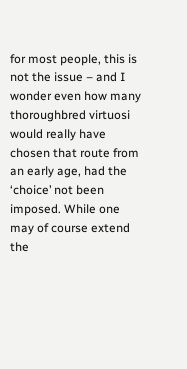for most people, this is not the issue – and I wonder even how many thoroughbred virtuosi would really have chosen that route from an early age, had the ‘choice’ not been imposed. While one may of course extend the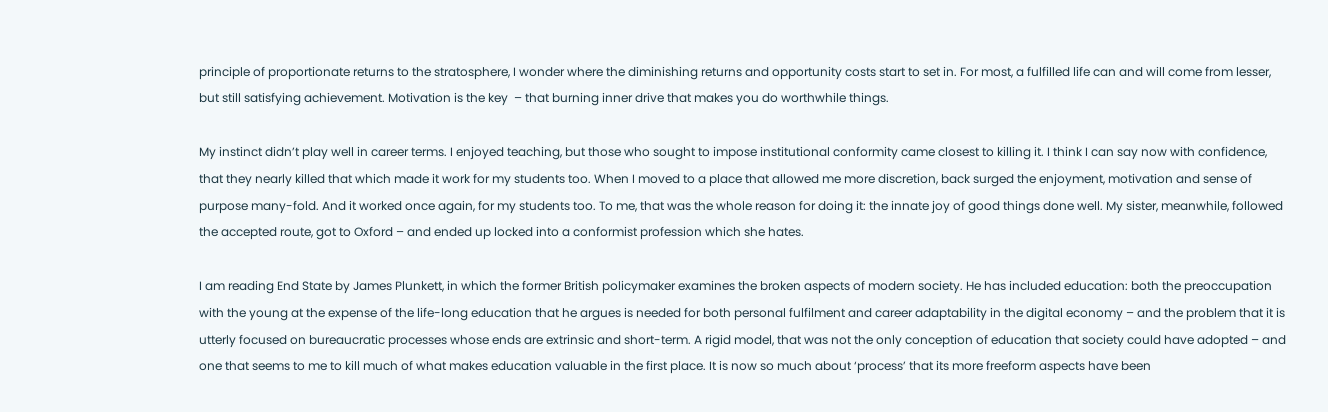principle of proportionate returns to the stratosphere, I wonder where the diminishing returns and opportunity costs start to set in. For most, a fulfilled life can and will come from lesser, but still satisfying achievement. Motivation is the key  – that burning inner drive that makes you do worthwhile things.

My instinct didn’t play well in career terms. I enjoyed teaching, but those who sought to impose institutional conformity came closest to killing it. I think I can say now with confidence, that they nearly killed that which made it work for my students too. When I moved to a place that allowed me more discretion, back surged the enjoyment, motivation and sense of purpose many-fold. And it worked once again, for my students too. To me, that was the whole reason for doing it: the innate joy of good things done well. My sister, meanwhile, followed the accepted route, got to Oxford – and ended up locked into a conformist profession which she hates.

I am reading End State by James Plunkett, in which the former British policymaker examines the broken aspects of modern society. He has included education: both the preoccupation with the young at the expense of the life-long education that he argues is needed for both personal fulfilment and career adaptability in the digital economy – and the problem that it is utterly focused on bureaucratic processes whose ends are extrinsic and short-term. A rigid model, that was not the only conception of education that society could have adopted – and one that seems to me to kill much of what makes education valuable in the first place. It is now so much about ‘process’ that its more freeform aspects have been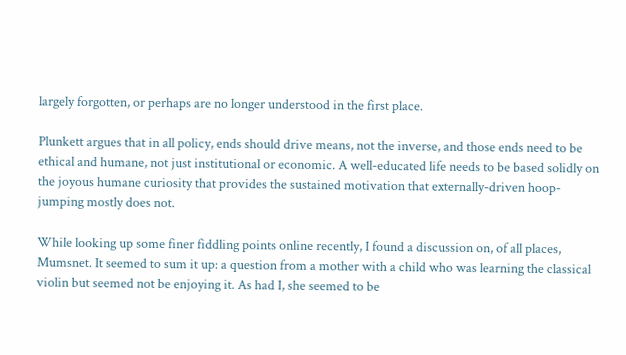largely forgotten, or perhaps are no longer understood in the first place.

Plunkett argues that in all policy, ends should drive means, not the inverse, and those ends need to be ethical and humane, not just institutional or economic. A well-educated life needs to be based solidly on the joyous humane curiosity that provides the sustained motivation that externally-driven hoop-jumping mostly does not.

While looking up some finer fiddling points online recently, I found a discussion on, of all places, Mumsnet. It seemed to sum it up: a question from a mother with a child who was learning the classical violin but seemed not be enjoying it. As had I, she seemed to be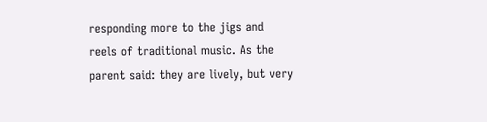responding more to the jigs and reels of traditional music. As the parent said: they are lively, but very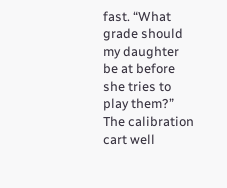fast. “What grade should my daughter be at before she tries to play them?” The calibration cart well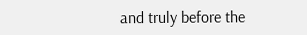and truly before the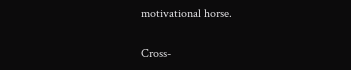motivational horse.

Cross-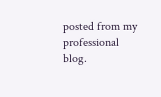posted from my professional blog.